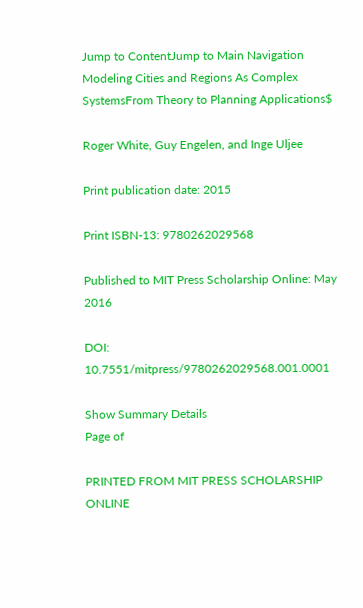Jump to ContentJump to Main Navigation
Modeling Cities and Regions As Complex SystemsFrom Theory to Planning Applications$

Roger White, Guy Engelen, and Inge Uljee

Print publication date: 2015

Print ISBN-13: 9780262029568

Published to MIT Press Scholarship Online: May 2016

DOI: 10.7551/mitpress/9780262029568.001.0001

Show Summary Details
Page of

PRINTED FROM MIT PRESS SCHOLARSHIP ONLINE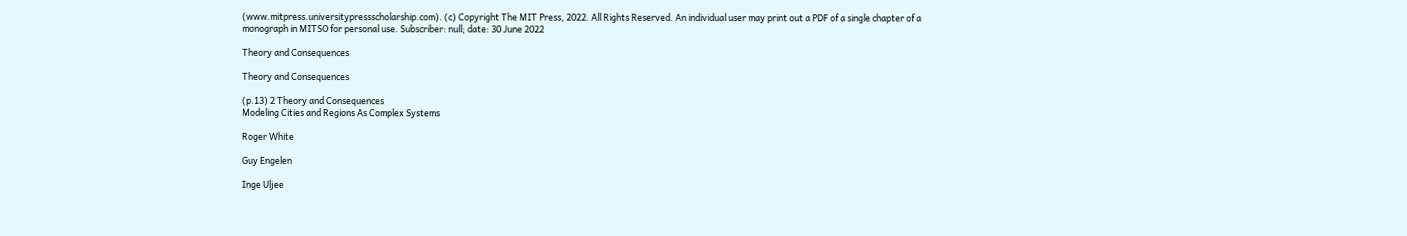(www.mitpress.universitypressscholarship.com). (c) Copyright The MIT Press, 2022. All Rights Reserved. An individual user may print out a PDF of a single chapter of a monograph in MITSO for personal use. Subscriber: null; date: 30 June 2022

Theory and Consequences

Theory and Consequences

(p.13) 2 Theory and Consequences
Modeling Cities and Regions As Complex Systems

Roger White

Guy Engelen

Inge Uljee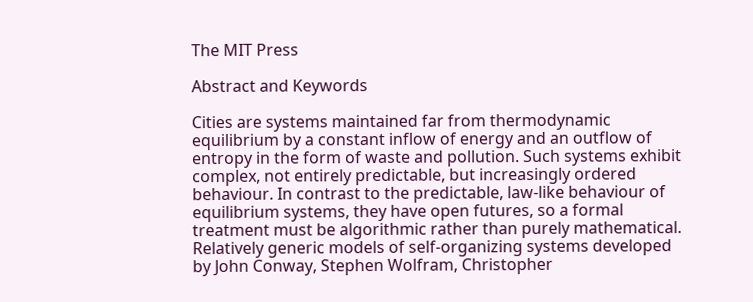The MIT Press

Abstract and Keywords

Cities are systems maintained far from thermodynamic equilibrium by a constant inflow of energy and an outflow of entropy in the form of waste and pollution. Such systems exhibit complex, not entirely predictable, but increasingly ordered behaviour. In contrast to the predictable, law-like behaviour of equilibrium systems, they have open futures, so a formal treatment must be algorithmic rather than purely mathematical. Relatively generic models of self-organizing systems developed by John Conway, Stephen Wolfram, Christopher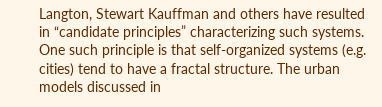Langton, Stewart Kauffman and others have resulted in “candidate principles” characterizing such systems. One such principle is that self-organized systems (e.g. cities) tend to have a fractal structure. The urban models discussed in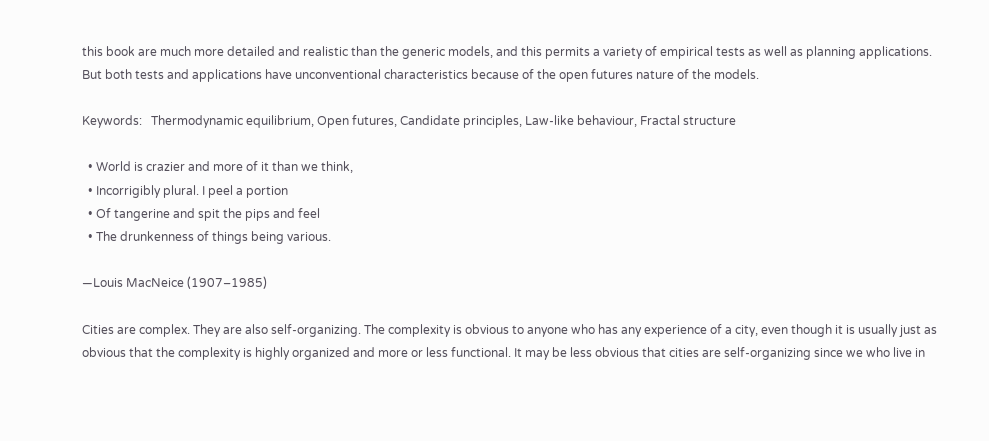this book are much more detailed and realistic than the generic models, and this permits a variety of empirical tests as well as planning applications. But both tests and applications have unconventional characteristics because of the open futures nature of the models.

Keywords:   Thermodynamic equilibrium, Open futures, Candidate principles, Law-like behaviour, Fractal structure

  • World is crazier and more of it than we think,
  • Incorrigibly plural. I peel a portion
  • Of tangerine and spit the pips and feel
  • The drunkenness of things being various.

—Louis MacNeice (1907–1985)

Cities are complex. They are also self-organizing. The complexity is obvious to anyone who has any experience of a city, even though it is usually just as obvious that the complexity is highly organized and more or less functional. It may be less obvious that cities are self-organizing since we who live in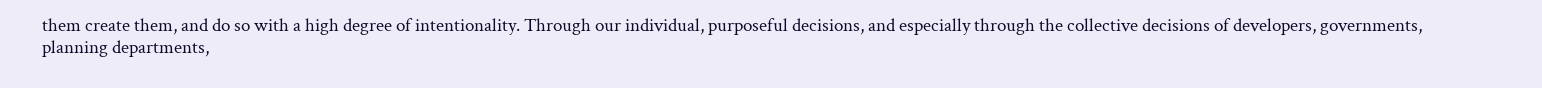them create them, and do so with a high degree of intentionality. Through our individual, purposeful decisions, and especially through the collective decisions of developers, governments, planning departments,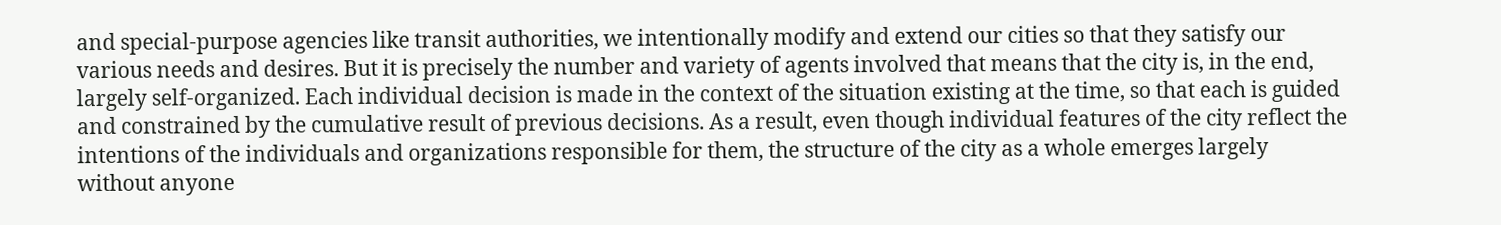and special-purpose agencies like transit authorities, we intentionally modify and extend our cities so that they satisfy our various needs and desires. But it is precisely the number and variety of agents involved that means that the city is, in the end, largely self-organized. Each individual decision is made in the context of the situation existing at the time, so that each is guided and constrained by the cumulative result of previous decisions. As a result, even though individual features of the city reflect the intentions of the individuals and organizations responsible for them, the structure of the city as a whole emerges largely without anyone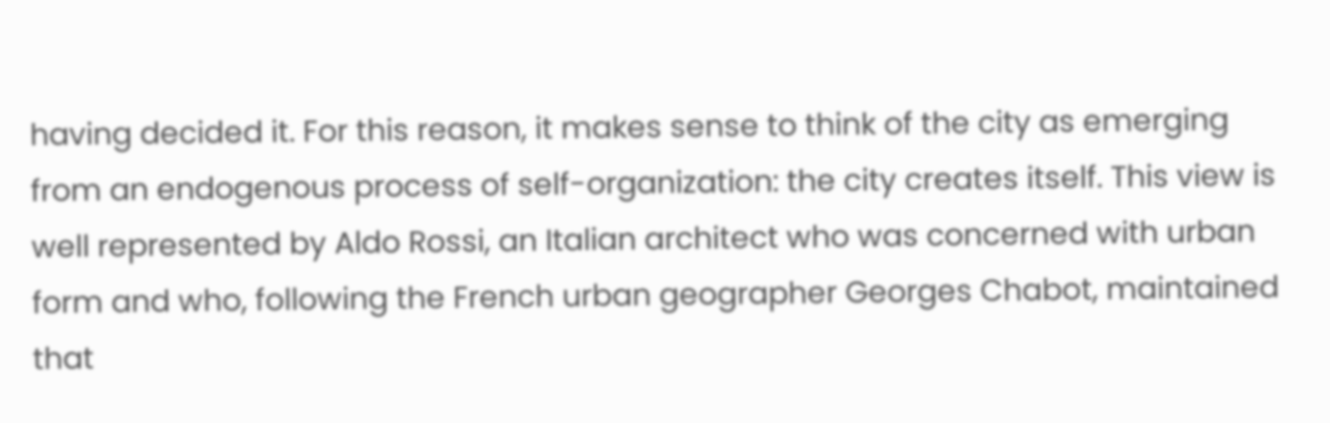having decided it. For this reason, it makes sense to think of the city as emerging from an endogenous process of self-organization: the city creates itself. This view is well represented by Aldo Rossi, an Italian architect who was concerned with urban form and who, following the French urban geographer Georges Chabot, maintained that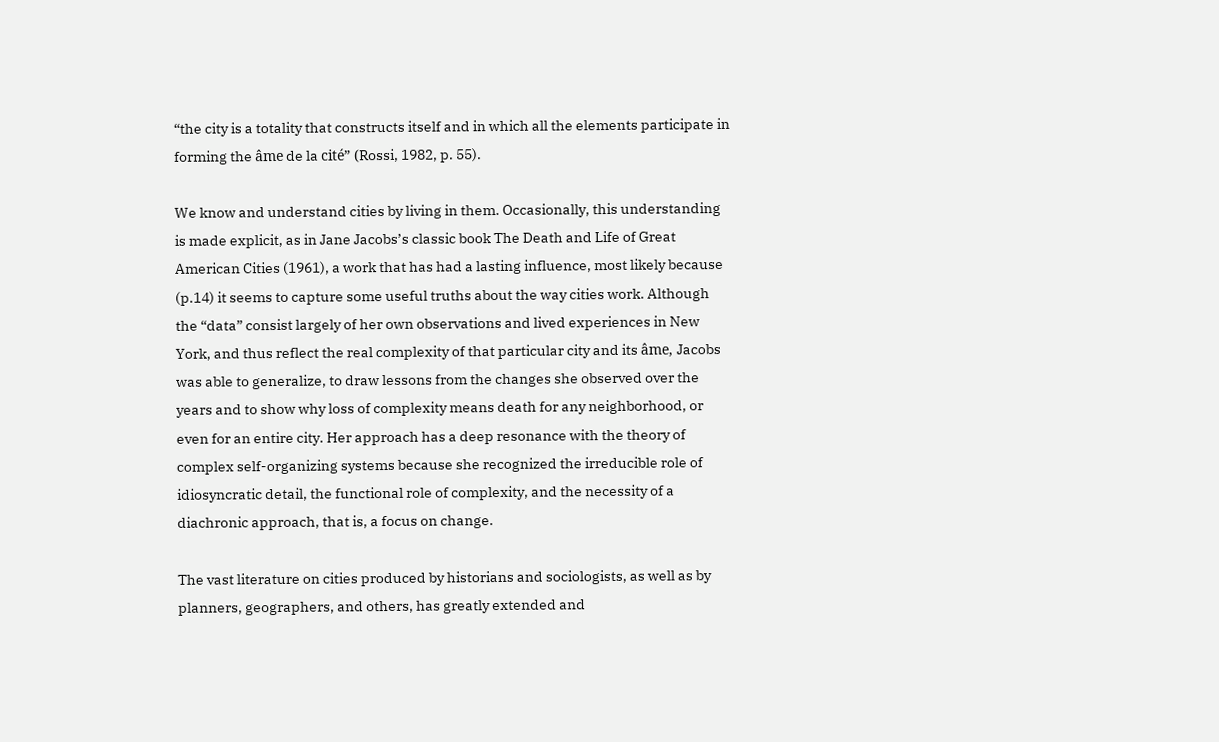“the city is a totality that constructs itself and in which all the elements participate in forming the âme de la cité” (Rossi, 1982, p. 55).

We know and understand cities by living in them. Occasionally, this understanding is made explicit, as in Jane Jacobs’s classic book The Death and Life of Great American Cities (1961), a work that has had a lasting influence, most likely because (p.14) it seems to capture some useful truths about the way cities work. Although the “data” consist largely of her own observations and lived experiences in New York, and thus reflect the real complexity of that particular city and its âme, Jacobs was able to generalize, to draw lessons from the changes she observed over the years and to show why loss of complexity means death for any neighborhood, or even for an entire city. Her approach has a deep resonance with the theory of complex self-organizing systems because she recognized the irreducible role of idiosyncratic detail, the functional role of complexity, and the necessity of a diachronic approach, that is, a focus on change.

The vast literature on cities produced by historians and sociologists, as well as by planners, geographers, and others, has greatly extended and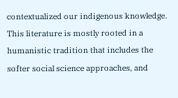contextualized our indigenous knowledge. This literature is mostly rooted in a humanistic tradition that includes the softer social science approaches, and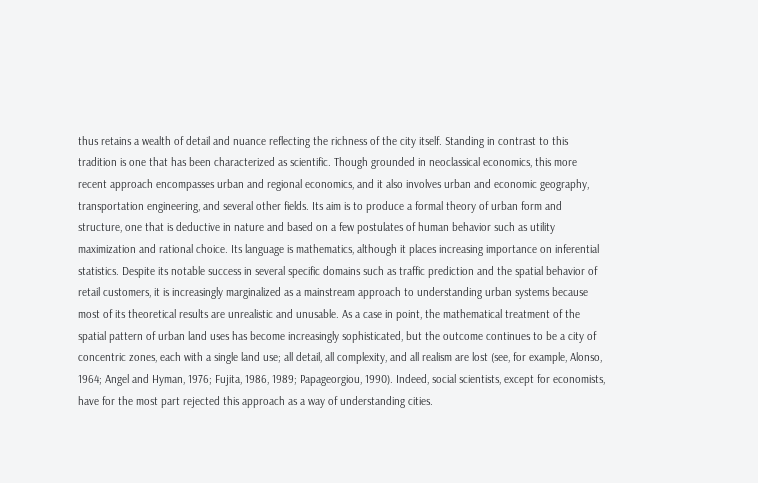thus retains a wealth of detail and nuance reflecting the richness of the city itself. Standing in contrast to this tradition is one that has been characterized as scientific. Though grounded in neoclassical economics, this more recent approach encompasses urban and regional economics, and it also involves urban and economic geography, transportation engineering, and several other fields. Its aim is to produce a formal theory of urban form and structure, one that is deductive in nature and based on a few postulates of human behavior such as utility maximization and rational choice. Its language is mathematics, although it places increasing importance on inferential statistics. Despite its notable success in several specific domains such as traffic prediction and the spatial behavior of retail customers, it is increasingly marginalized as a mainstream approach to understanding urban systems because most of its theoretical results are unrealistic and unusable. As a case in point, the mathematical treatment of the spatial pattern of urban land uses has become increasingly sophisticated, but the outcome continues to be a city of concentric zones, each with a single land use; all detail, all complexity, and all realism are lost (see, for example, Alonso, 1964; Angel and Hyman, 1976; Fujita, 1986, 1989; Papageorgiou, 1990). Indeed, social scientists, except for economists, have for the most part rejected this approach as a way of understanding cities.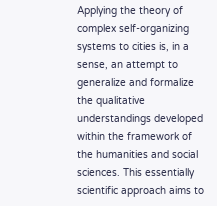Applying the theory of complex self-organizing systems to cities is, in a sense, an attempt to generalize and formalize the qualitative understandings developed within the framework of the humanities and social sciences. This essentially scientific approach aims to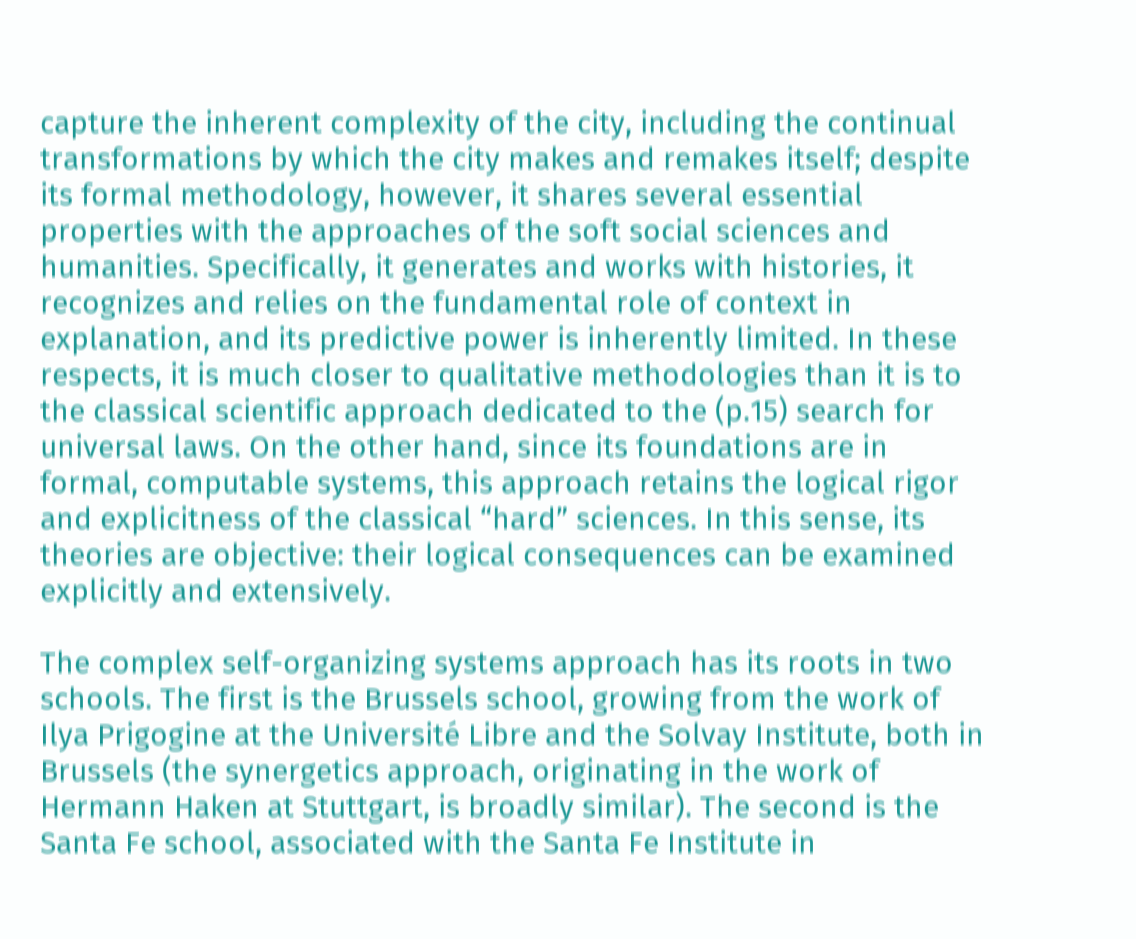capture the inherent complexity of the city, including the continual transformations by which the city makes and remakes itself; despite its formal methodology, however, it shares several essential properties with the approaches of the soft social sciences and humanities. Specifically, it generates and works with histories, it recognizes and relies on the fundamental role of context in explanation, and its predictive power is inherently limited. In these respects, it is much closer to qualitative methodologies than it is to the classical scientific approach dedicated to the (p.15) search for universal laws. On the other hand, since its foundations are in formal, computable systems, this approach retains the logical rigor and explicitness of the classical “hard” sciences. In this sense, its theories are objective: their logical consequences can be examined explicitly and extensively.

The complex self-organizing systems approach has its roots in two schools. The first is the Brussels school, growing from the work of Ilya Prigogine at the Université Libre and the Solvay Institute, both in Brussels (the synergetics approach, originating in the work of Hermann Haken at Stuttgart, is broadly similar). The second is the Santa Fe school, associated with the Santa Fe Institute in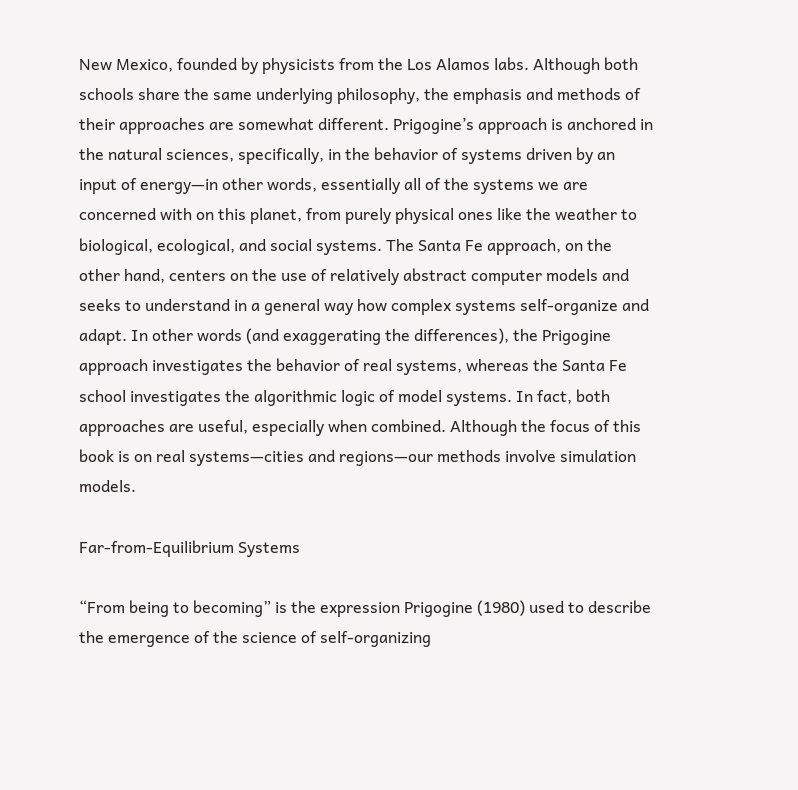New Mexico, founded by physicists from the Los Alamos labs. Although both schools share the same underlying philosophy, the emphasis and methods of their approaches are somewhat different. Prigogine’s approach is anchored in the natural sciences, specifically, in the behavior of systems driven by an input of energy—in other words, essentially all of the systems we are concerned with on this planet, from purely physical ones like the weather to biological, ecological, and social systems. The Santa Fe approach, on the other hand, centers on the use of relatively abstract computer models and seeks to understand in a general way how complex systems self-organize and adapt. In other words (and exaggerating the differences), the Prigogine approach investigates the behavior of real systems, whereas the Santa Fe school investigates the algorithmic logic of model systems. In fact, both approaches are useful, especially when combined. Although the focus of this book is on real systems—cities and regions—our methods involve simulation models.

Far-from-Equilibrium Systems

“From being to becoming” is the expression Prigogine (1980) used to describe the emergence of the science of self-organizing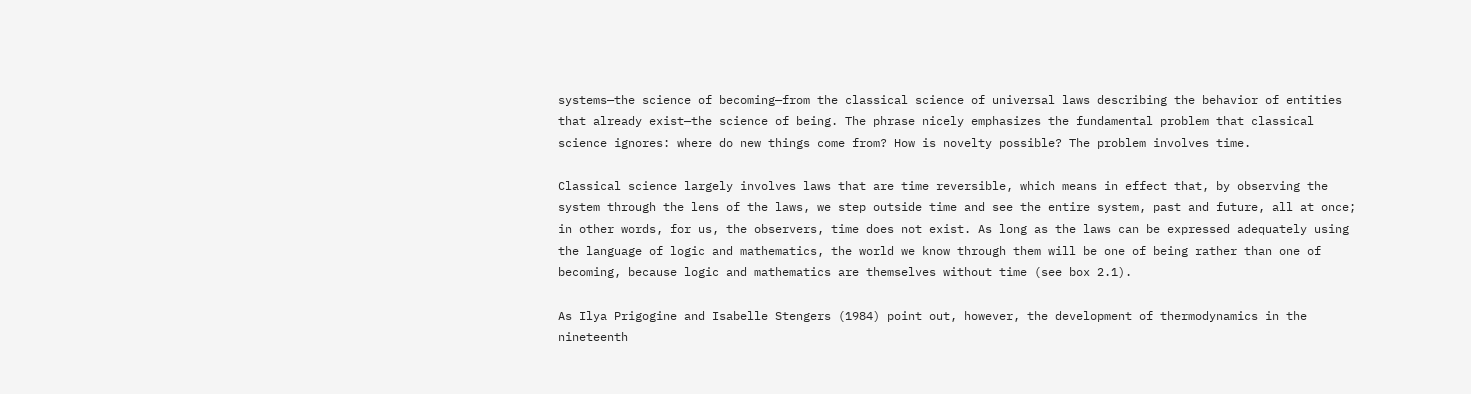systems—the science of becoming—from the classical science of universal laws describing the behavior of entities that already exist—the science of being. The phrase nicely emphasizes the fundamental problem that classical science ignores: where do new things come from? How is novelty possible? The problem involves time.

Classical science largely involves laws that are time reversible, which means in effect that, by observing the system through the lens of the laws, we step outside time and see the entire system, past and future, all at once; in other words, for us, the observers, time does not exist. As long as the laws can be expressed adequately using the language of logic and mathematics, the world we know through them will be one of being rather than one of becoming, because logic and mathematics are themselves without time (see box 2.1).

As Ilya Prigogine and Isabelle Stengers (1984) point out, however, the development of thermodynamics in the nineteenth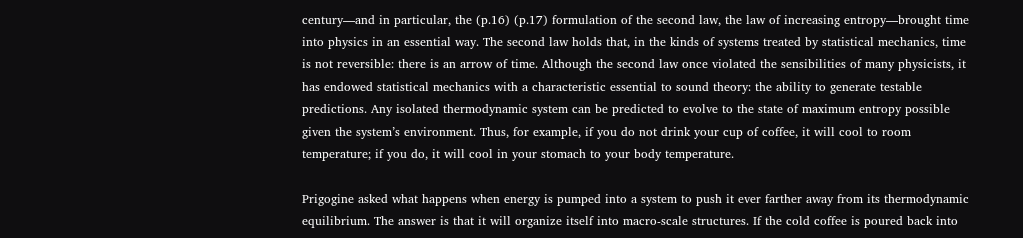century—and in particular, the (p.16) (p.17) formulation of the second law, the law of increasing entropy—brought time into physics in an essential way. The second law holds that, in the kinds of systems treated by statistical mechanics, time is not reversible: there is an arrow of time. Although the second law once violated the sensibilities of many physicists, it has endowed statistical mechanics with a characteristic essential to sound theory: the ability to generate testable predictions. Any isolated thermodynamic system can be predicted to evolve to the state of maximum entropy possible given the system’s environment. Thus, for example, if you do not drink your cup of coffee, it will cool to room temperature; if you do, it will cool in your stomach to your body temperature.

Prigogine asked what happens when energy is pumped into a system to push it ever farther away from its thermodynamic equilibrium. The answer is that it will organize itself into macro-scale structures. If the cold coffee is poured back into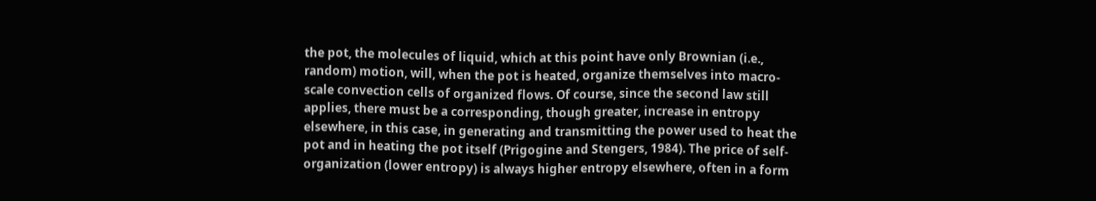the pot, the molecules of liquid, which at this point have only Brownian (i.e., random) motion, will, when the pot is heated, organize themselves into macro-scale convection cells of organized flows. Of course, since the second law still applies, there must be a corresponding, though greater, increase in entropy elsewhere, in this case, in generating and transmitting the power used to heat the pot and in heating the pot itself (Prigogine and Stengers, 1984). The price of self-organization (lower entropy) is always higher entropy elsewhere, often in a form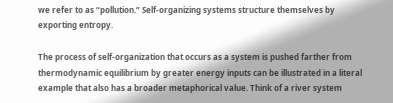we refer to as “pollution.” Self-organizing systems structure themselves by exporting entropy.

The process of self-organization that occurs as a system is pushed farther from thermodynamic equilibrium by greater energy inputs can be illustrated in a literal example that also has a broader metaphorical value. Think of a river system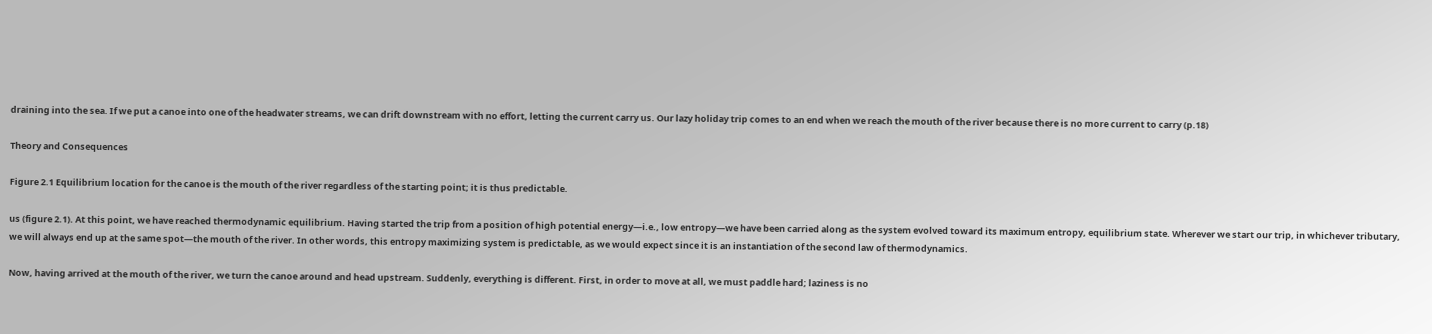draining into the sea. If we put a canoe into one of the headwater streams, we can drift downstream with no effort, letting the current carry us. Our lazy holiday trip comes to an end when we reach the mouth of the river because there is no more current to carry (p.18)

Theory and Consequences

Figure 2.1 Equilibrium location for the canoe is the mouth of the river regardless of the starting point; it is thus predictable.

us (figure 2.1). At this point, we have reached thermodynamic equilibrium. Having started the trip from a position of high potential energy—i.e., low entropy—we have been carried along as the system evolved toward its maximum entropy, equilibrium state. Wherever we start our trip, in whichever tributary, we will always end up at the same spot—the mouth of the river. In other words, this entropy maximizing system is predictable, as we would expect since it is an instantiation of the second law of thermodynamics.

Now, having arrived at the mouth of the river, we turn the canoe around and head upstream. Suddenly, everything is different. First, in order to move at all, we must paddle hard; laziness is no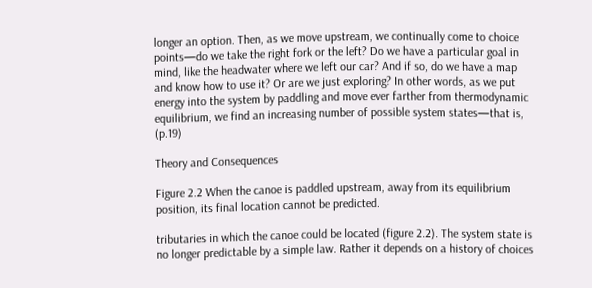longer an option. Then, as we move upstream, we continually come to choice points—do we take the right fork or the left? Do we have a particular goal in mind, like the headwater where we left our car? And if so, do we have a map and know how to use it? Or are we just exploring? In other words, as we put energy into the system by paddling and move ever farther from thermodynamic equilibrium, we find an increasing number of possible system states—that is, (p.19)

Theory and Consequences

Figure 2.2 When the canoe is paddled upstream, away from its equilibrium position, its final location cannot be predicted.

tributaries in which the canoe could be located (figure 2.2). The system state is no longer predictable by a simple law. Rather it depends on a history of choices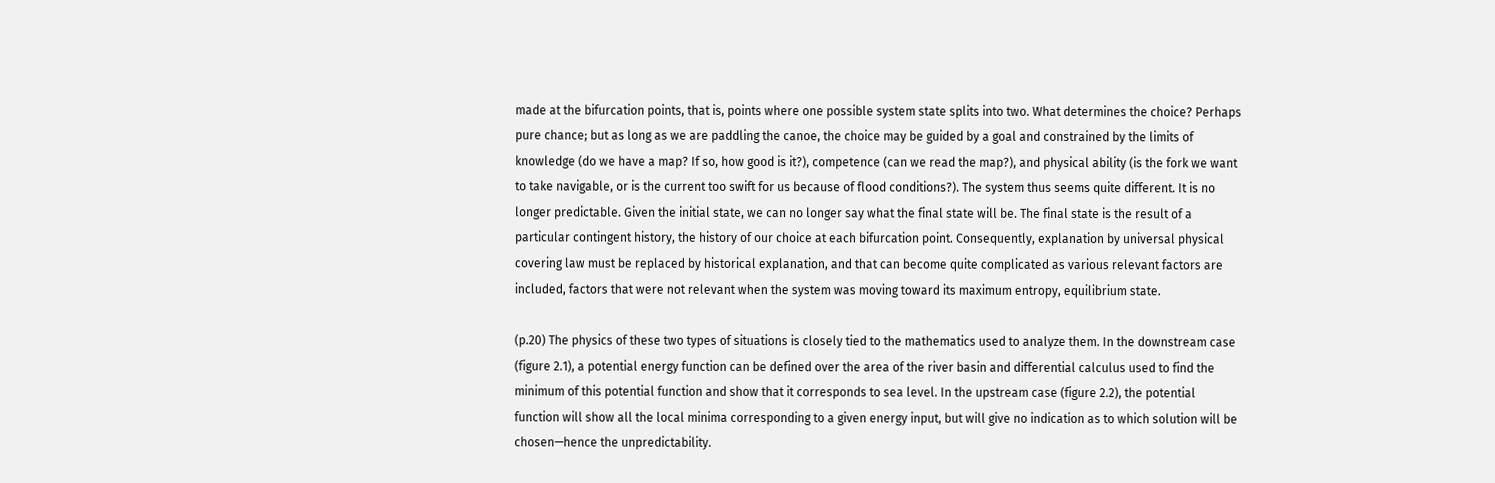made at the bifurcation points, that is, points where one possible system state splits into two. What determines the choice? Perhaps pure chance; but as long as we are paddling the canoe, the choice may be guided by a goal and constrained by the limits of knowledge (do we have a map? If so, how good is it?), competence (can we read the map?), and physical ability (is the fork we want to take navigable, or is the current too swift for us because of flood conditions?). The system thus seems quite different. It is no longer predictable. Given the initial state, we can no longer say what the final state will be. The final state is the result of a particular contingent history, the history of our choice at each bifurcation point. Consequently, explanation by universal physical covering law must be replaced by historical explanation, and that can become quite complicated as various relevant factors are included, factors that were not relevant when the system was moving toward its maximum entropy, equilibrium state.

(p.20) The physics of these two types of situations is closely tied to the mathematics used to analyze them. In the downstream case (figure 2.1), a potential energy function can be defined over the area of the river basin and differential calculus used to find the minimum of this potential function and show that it corresponds to sea level. In the upstream case (figure 2.2), the potential function will show all the local minima corresponding to a given energy input, but will give no indication as to which solution will be chosen—hence the unpredictability.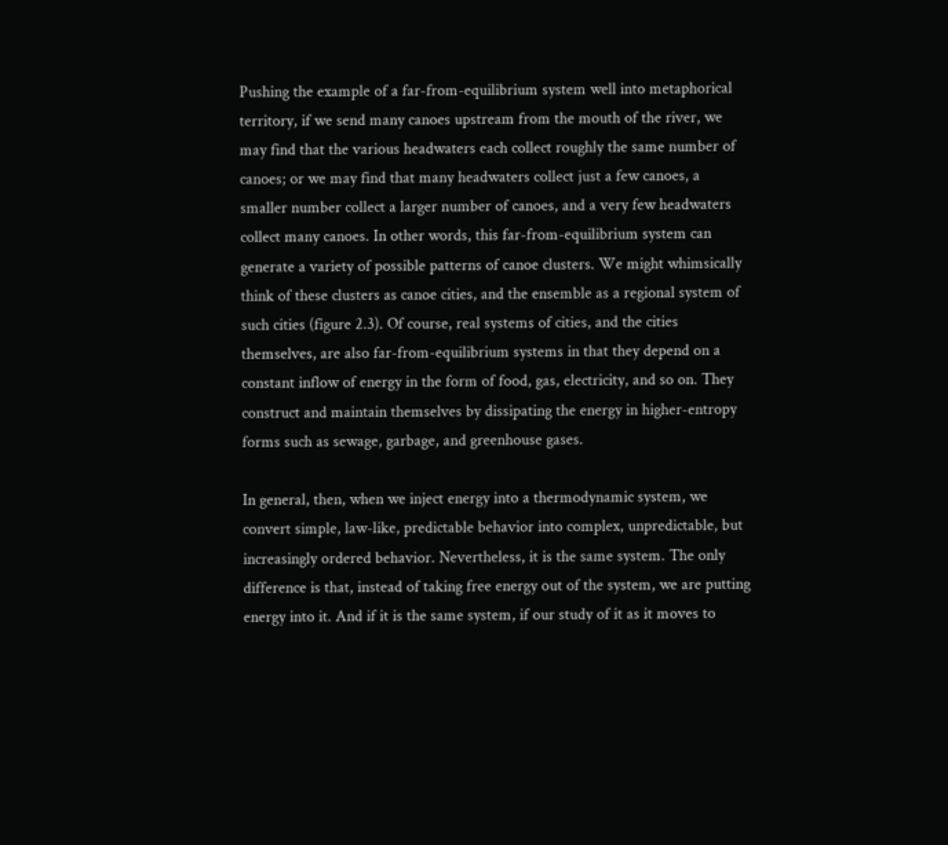Pushing the example of a far-from-equilibrium system well into metaphorical territory, if we send many canoes upstream from the mouth of the river, we may find that the various headwaters each collect roughly the same number of canoes; or we may find that many headwaters collect just a few canoes, a smaller number collect a larger number of canoes, and a very few headwaters collect many canoes. In other words, this far-from-equilibrium system can generate a variety of possible patterns of canoe clusters. We might whimsically think of these clusters as canoe cities, and the ensemble as a regional system of such cities (figure 2.3). Of course, real systems of cities, and the cities themselves, are also far-from-equilibrium systems in that they depend on a constant inflow of energy in the form of food, gas, electricity, and so on. They construct and maintain themselves by dissipating the energy in higher-entropy forms such as sewage, garbage, and greenhouse gases.

In general, then, when we inject energy into a thermodynamic system, we convert simple, law-like, predictable behavior into complex, unpredictable, but increasingly ordered behavior. Nevertheless, it is the same system. The only difference is that, instead of taking free energy out of the system, we are putting energy into it. And if it is the same system, if our study of it as it moves to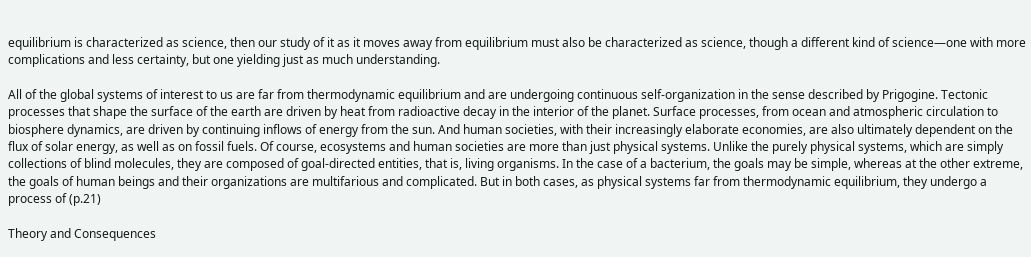equilibrium is characterized as science, then our study of it as it moves away from equilibrium must also be characterized as science, though a different kind of science—one with more complications and less certainty, but one yielding just as much understanding.

All of the global systems of interest to us are far from thermodynamic equilibrium and are undergoing continuous self-organization in the sense described by Prigogine. Tectonic processes that shape the surface of the earth are driven by heat from radioactive decay in the interior of the planet. Surface processes, from ocean and atmospheric circulation to biosphere dynamics, are driven by continuing inflows of energy from the sun. And human societies, with their increasingly elaborate economies, are also ultimately dependent on the flux of solar energy, as well as on fossil fuels. Of course, ecosystems and human societies are more than just physical systems. Unlike the purely physical systems, which are simply collections of blind molecules, they are composed of goal-directed entities, that is, living organisms. In the case of a bacterium, the goals may be simple, whereas at the other extreme, the goals of human beings and their organizations are multifarious and complicated. But in both cases, as physical systems far from thermodynamic equilibrium, they undergo a process of (p.21)

Theory and Consequences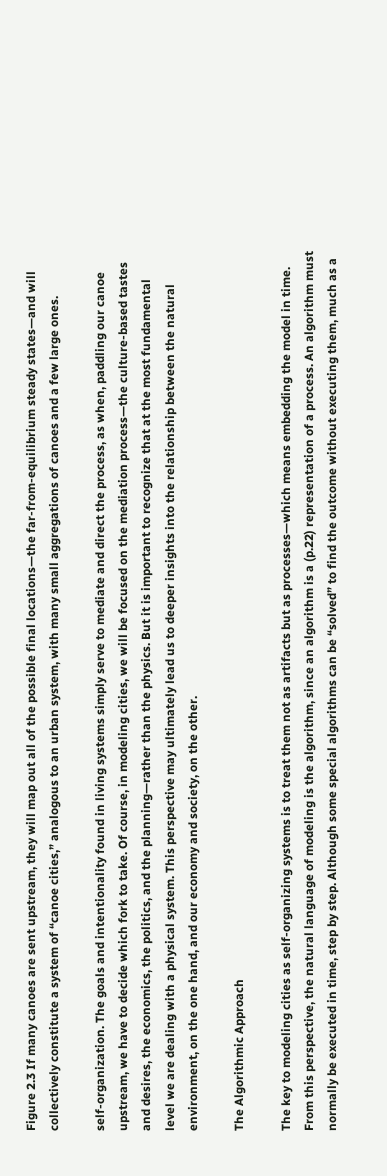Figure 2.3 If many canoes are sent upstream, they will map out all of the possible final locations—the far-from-equilibrium steady states—and will collectively constitute a system of “canoe cities,” analogous to an urban system, with many small aggregations of canoes and a few large ones.

self-organization. The goals and intentionality found in living systems simply serve to mediate and direct the process, as when, paddling our canoe upstream, we have to decide which fork to take. Of course, in modeling cities, we will be focused on the mediation process—the culture-based tastes and desires, the economics, the politics, and the planning—rather than the physics. But it is important to recognize that at the most fundamental level we are dealing with a physical system. This perspective may ultimately lead us to deeper insights into the relationship between the natural environment, on the one hand, and our economy and society, on the other.

The Algorithmic Approach

The key to modeling cities as self-organizing systems is to treat them not as artifacts but as processes—which means embedding the model in time. From this perspective, the natural language of modeling is the algorithm, since an algorithm is a (p.22) representation of a process. An algorithm must normally be executed in time, step by step. Although some special algorithms can be “solved” to find the outcome without executing them, much as a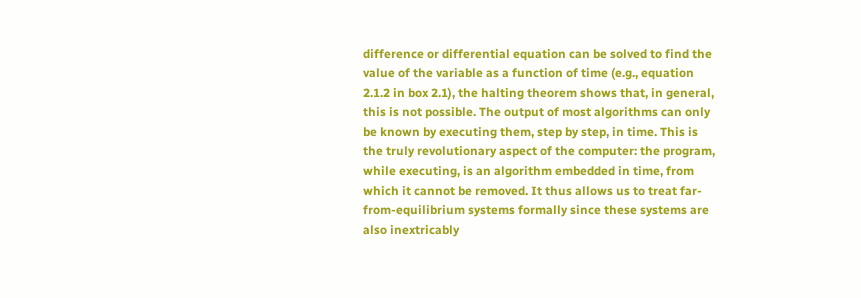difference or differential equation can be solved to find the value of the variable as a function of time (e.g., equation 2.1.2 in box 2.1), the halting theorem shows that, in general, this is not possible. The output of most algorithms can only be known by executing them, step by step, in time. This is the truly revolutionary aspect of the computer: the program, while executing, is an algorithm embedded in time, from which it cannot be removed. It thus allows us to treat far-from-equilibrium systems formally since these systems are also inextricably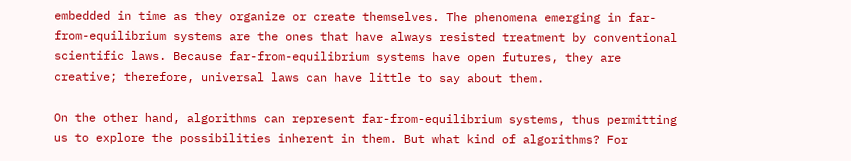embedded in time as they organize or create themselves. The phenomena emerging in far-from-equilibrium systems are the ones that have always resisted treatment by conventional scientific laws. Because far-from-equilibrium systems have open futures, they are creative; therefore, universal laws can have little to say about them.

On the other hand, algorithms can represent far-from-equilibrium systems, thus permitting us to explore the possibilities inherent in them. But what kind of algorithms? For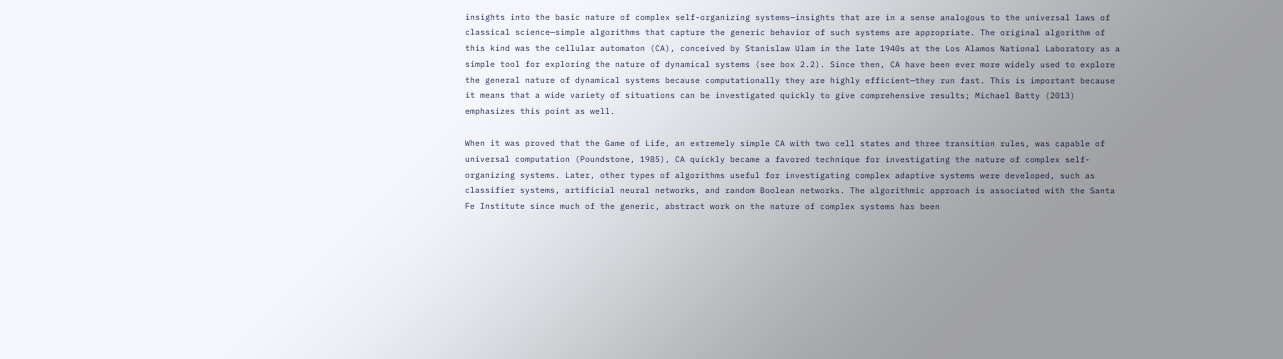insights into the basic nature of complex self-organizing systems—insights that are in a sense analogous to the universal laws of classical science—simple algorithms that capture the generic behavior of such systems are appropriate. The original algorithm of this kind was the cellular automaton (CA), conceived by Stanislaw Ulam in the late 1940s at the Los Alamos National Laboratory as a simple tool for exploring the nature of dynamical systems (see box 2.2). Since then, CA have been ever more widely used to explore the general nature of dynamical systems because computationally they are highly efficient—they run fast. This is important because it means that a wide variety of situations can be investigated quickly to give comprehensive results; Michael Batty (2013) emphasizes this point as well.

When it was proved that the Game of Life, an extremely simple CA with two cell states and three transition rules, was capable of universal computation (Poundstone, 1985), CA quickly became a favored technique for investigating the nature of complex self-organizing systems. Later, other types of algorithms useful for investigating complex adaptive systems were developed, such as classifier systems, artificial neural networks, and random Boolean networks. The algorithmic approach is associated with the Santa Fe Institute since much of the generic, abstract work on the nature of complex systems has been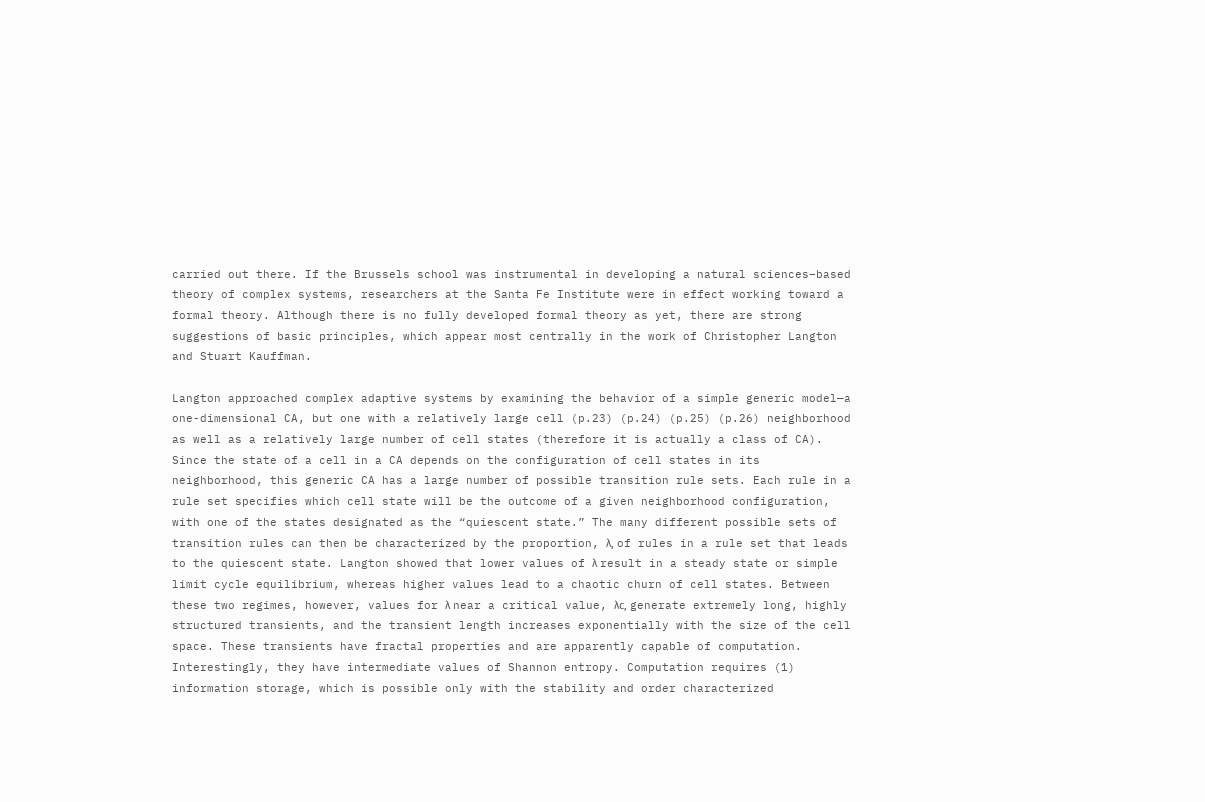carried out there. If the Brussels school was instrumental in developing a natural sciences–based theory of complex systems, researchers at the Santa Fe Institute were in effect working toward a formal theory. Although there is no fully developed formal theory as yet, there are strong suggestions of basic principles, which appear most centrally in the work of Christopher Langton and Stuart Kauffman.

Langton approached complex adaptive systems by examining the behavior of a simple generic model—a one-dimensional CA, but one with a relatively large cell (p.23) (p.24) (p.25) (p.26) neighborhood as well as a relatively large number of cell states (therefore it is actually a class of CA). Since the state of a cell in a CA depends on the configuration of cell states in its neighborhood, this generic CA has a large number of possible transition rule sets. Each rule in a rule set specifies which cell state will be the outcome of a given neighborhood configuration, with one of the states designated as the “quiescent state.” The many different possible sets of transition rules can then be characterized by the proportion, λ, of rules in a rule set that leads to the quiescent state. Langton showed that lower values of λ result in a steady state or simple limit cycle equilibrium, whereas higher values lead to a chaotic churn of cell states. Between these two regimes, however, values for λ near a critical value, λc, generate extremely long, highly structured transients, and the transient length increases exponentially with the size of the cell space. These transients have fractal properties and are apparently capable of computation. Interestingly, they have intermediate values of Shannon entropy. Computation requires (1) information storage, which is possible only with the stability and order characterized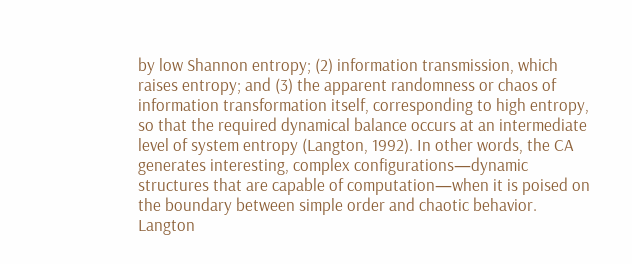by low Shannon entropy; (2) information transmission, which raises entropy; and (3) the apparent randomness or chaos of information transformation itself, corresponding to high entropy, so that the required dynamical balance occurs at an intermediate level of system entropy (Langton, 1992). In other words, the CA generates interesting, complex configurations—dynamic structures that are capable of computation—when it is poised on the boundary between simple order and chaotic behavior. Langton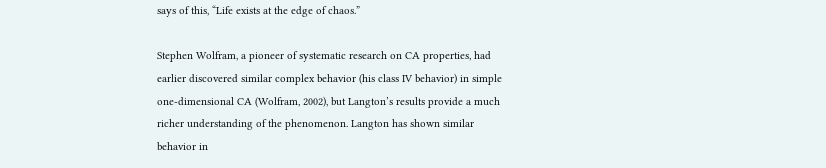says of this, “Life exists at the edge of chaos.”

Stephen Wolfram, a pioneer of systematic research on CA properties, had earlier discovered similar complex behavior (his class IV behavior) in simple one-dimensional CA (Wolfram, 2002), but Langton’s results provide a much richer understanding of the phenomenon. Langton has shown similar behavior in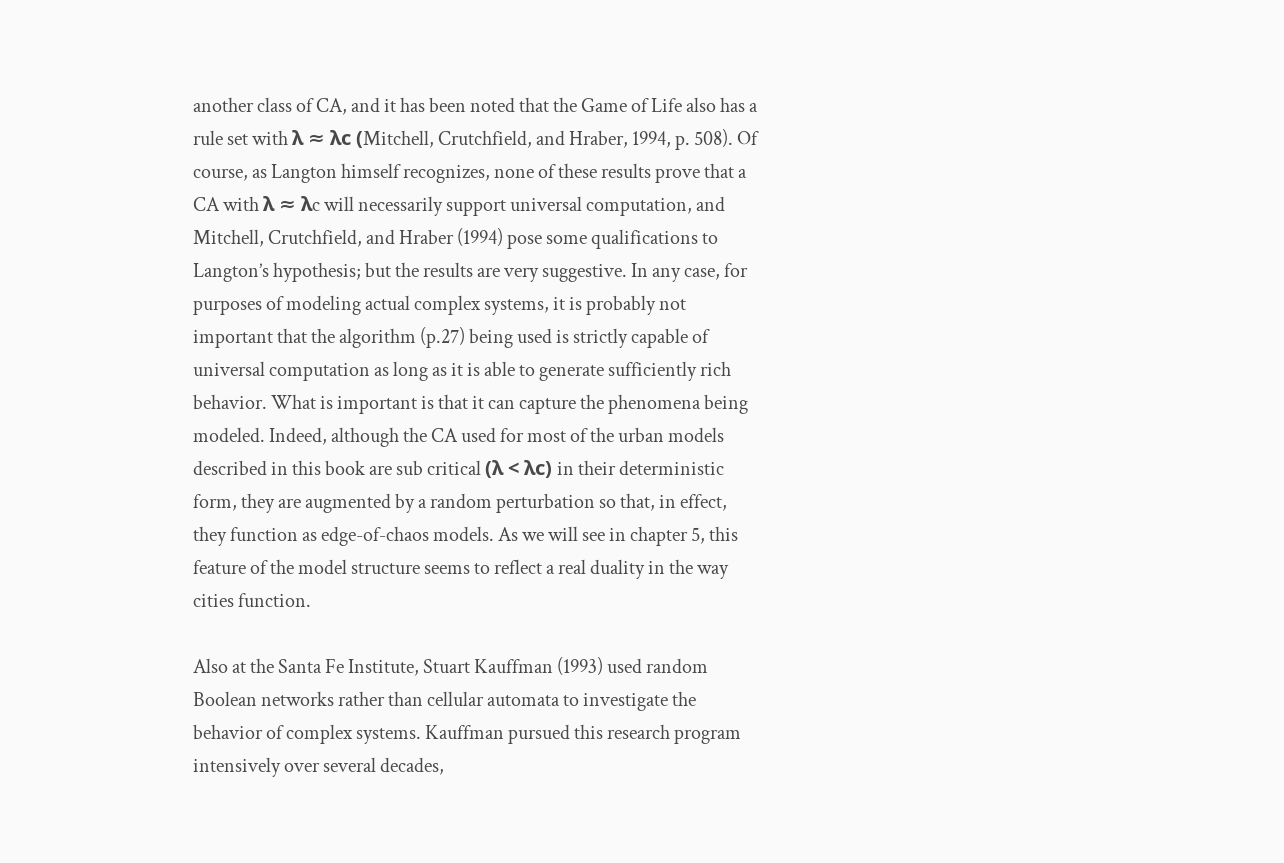another class of CA, and it has been noted that the Game of Life also has a rule set with λ ≈ λc (Mitchell, Crutchfield, and Hraber, 1994, p. 508). Of course, as Langton himself recognizes, none of these results prove that a CA with λ ≈ λc will necessarily support universal computation, and Mitchell, Crutchfield, and Hraber (1994) pose some qualifications to Langton’s hypothesis; but the results are very suggestive. In any case, for purposes of modeling actual complex systems, it is probably not important that the algorithm (p.27) being used is strictly capable of universal computation as long as it is able to generate sufficiently rich behavior. What is important is that it can capture the phenomena being modeled. Indeed, although the CA used for most of the urban models described in this book are sub critical (λ < λc) in their deterministic form, they are augmented by a random perturbation so that, in effect, they function as edge-of-chaos models. As we will see in chapter 5, this feature of the model structure seems to reflect a real duality in the way cities function.

Also at the Santa Fe Institute, Stuart Kauffman (1993) used random Boolean networks rather than cellular automata to investigate the behavior of complex systems. Kauffman pursued this research program intensively over several decades,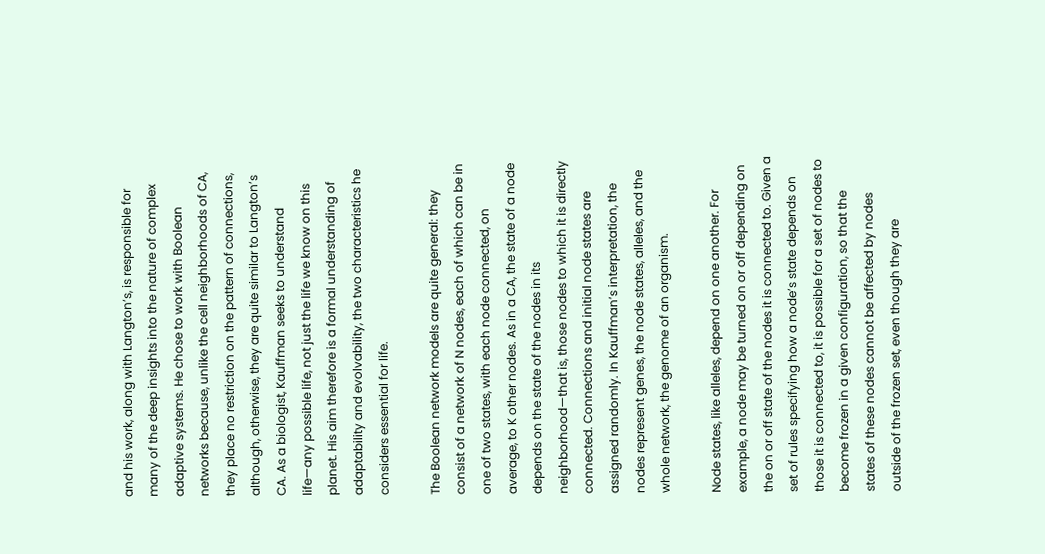and his work, along with Langton’s, is responsible for many of the deep insights into the nature of complex adaptive systems. He chose to work with Boolean networks because, unlike the cell neighborhoods of CA, they place no restriction on the pattern of connections, although, otherwise, they are quite similar to Langton’s CA. As a biologist, Kauffman seeks to understand life—any possible life, not just the life we know on this planet. His aim therefore is a formal understanding of adaptability and evolvability, the two characteristics he considers essential for life.

The Boolean network models are quite general: they consist of a network of N nodes, each of which can be in one of two states, with each node connected, on average, to K other nodes. As in a CA, the state of a node depends on the state of the nodes in its neighborhood—that is, those nodes to which it is directly connected. Connections and initial node states are assigned randomly. In Kauffman’s interpretation, the nodes represent genes, the node states, alleles, and the whole network, the genome of an organism.

Node states, like alleles, depend on one another. For example, a node may be turned on or off depending on the on or off state of the nodes it is connected to. Given a set of rules specifying how a node’s state depends on those it is connected to, it is possible for a set of nodes to become frozen in a given configuration, so that the states of these nodes cannot be affected by nodes outside of the frozen set, even though they are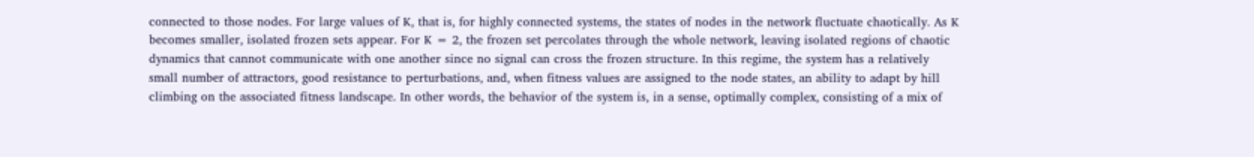connected to those nodes. For large values of K, that is, for highly connected systems, the states of nodes in the network fluctuate chaotically. As K becomes smaller, isolated frozen sets appear. For K = 2, the frozen set percolates through the whole network, leaving isolated regions of chaotic dynamics that cannot communicate with one another since no signal can cross the frozen structure. In this regime, the system has a relatively small number of attractors, good resistance to perturbations, and, when fitness values are assigned to the node states, an ability to adapt by hill climbing on the associated fitness landscape. In other words, the behavior of the system is, in a sense, optimally complex, consisting of a mix of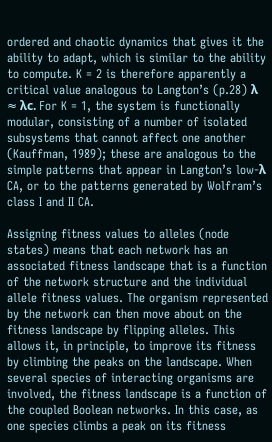ordered and chaotic dynamics that gives it the ability to adapt, which is similar to the ability to compute. K = 2 is therefore apparently a critical value analogous to Langton’s (p.28) λ ≈ λc. For K = 1, the system is functionally modular, consisting of a number of isolated subsystems that cannot affect one another (Kauffman, 1989); these are analogous to the simple patterns that appear in Langton’s low-λ CA, or to the patterns generated by Wolfram’s class I and II CA.

Assigning fitness values to alleles (node states) means that each network has an associated fitness landscape that is a function of the network structure and the individual allele fitness values. The organism represented by the network can then move about on the fitness landscape by flipping alleles. This allows it, in principle, to improve its fitness by climbing the peaks on the landscape. When several species of interacting organisms are involved, the fitness landscape is a function of the coupled Boolean networks. In this case, as one species climbs a peak on its fitness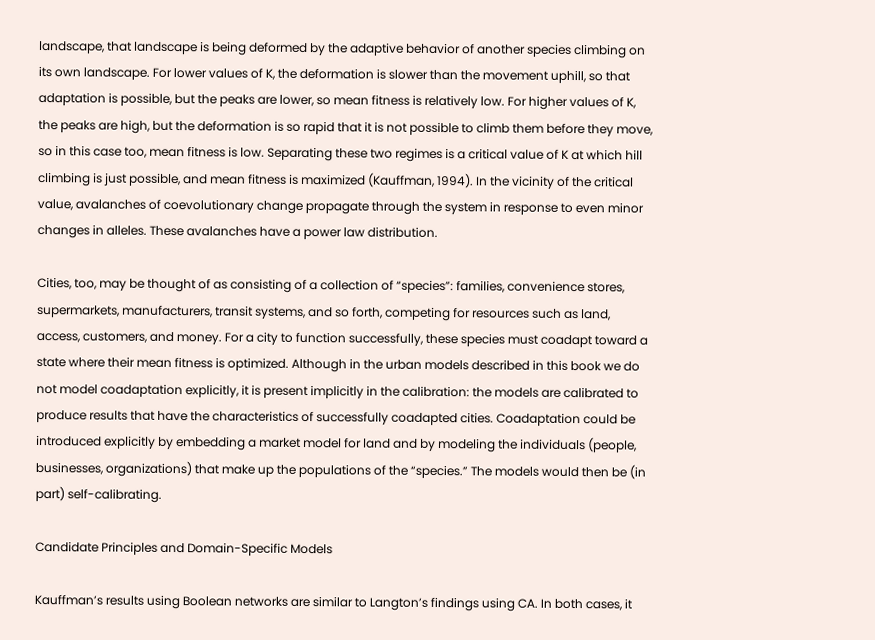landscape, that landscape is being deformed by the adaptive behavior of another species climbing on its own landscape. For lower values of K, the deformation is slower than the movement uphill, so that adaptation is possible, but the peaks are lower, so mean fitness is relatively low. For higher values of K, the peaks are high, but the deformation is so rapid that it is not possible to climb them before they move, so in this case too, mean fitness is low. Separating these two regimes is a critical value of K at which hill climbing is just possible, and mean fitness is maximized (Kauffman, 1994). In the vicinity of the critical value, avalanches of coevolutionary change propagate through the system in response to even minor changes in alleles. These avalanches have a power law distribution.

Cities, too, may be thought of as consisting of a collection of “species”: families, convenience stores, supermarkets, manufacturers, transit systems, and so forth, competing for resources such as land, access, customers, and money. For a city to function successfully, these species must coadapt toward a state where their mean fitness is optimized. Although in the urban models described in this book we do not model coadaptation explicitly, it is present implicitly in the calibration: the models are calibrated to produce results that have the characteristics of successfully coadapted cities. Coadaptation could be introduced explicitly by embedding a market model for land and by modeling the individuals (people, businesses, organizations) that make up the populations of the “species.” The models would then be (in part) self-calibrating.

Candidate Principles and Domain-Specific Models

Kauffman’s results using Boolean networks are similar to Langton’s findings using CA. In both cases, it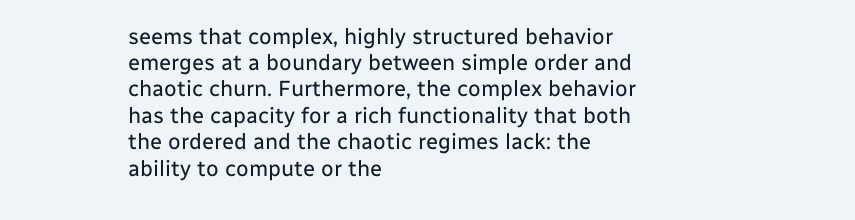seems that complex, highly structured behavior emerges at a boundary between simple order and chaotic churn. Furthermore, the complex behavior has the capacity for a rich functionality that both the ordered and the chaotic regimes lack: the ability to compute or the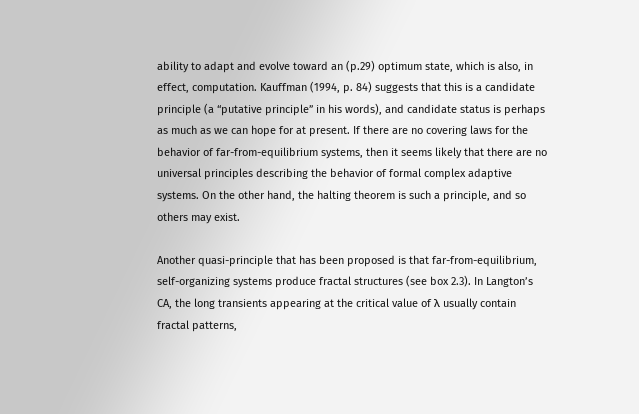ability to adapt and evolve toward an (p.29) optimum state, which is also, in effect, computation. Kauffman (1994, p. 84) suggests that this is a candidate principle (a “putative principle” in his words), and candidate status is perhaps as much as we can hope for at present. If there are no covering laws for the behavior of far-from-equilibrium systems, then it seems likely that there are no universal principles describing the behavior of formal complex adaptive systems. On the other hand, the halting theorem is such a principle, and so others may exist.

Another quasi-principle that has been proposed is that far-from-equilibrium, self-organizing systems produce fractal structures (see box 2.3). In Langton’s CA, the long transients appearing at the critical value of λ usually contain fractal patterns,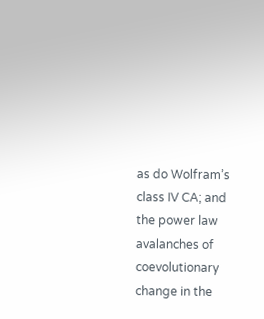as do Wolfram’s class IV CA; and the power law avalanches of coevolutionary change in the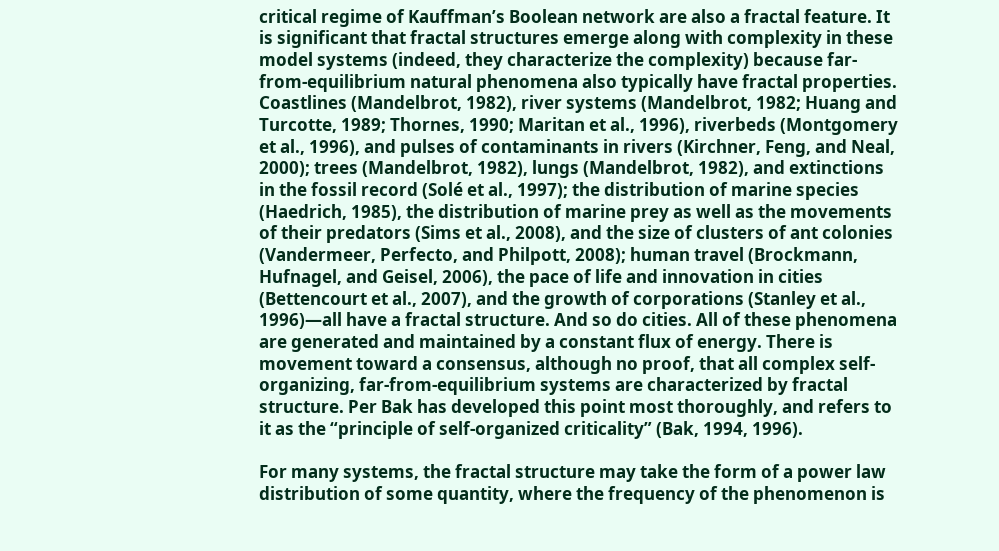critical regime of Kauffman’s Boolean network are also a fractal feature. It is significant that fractal structures emerge along with complexity in these model systems (indeed, they characterize the complexity) because far-from-equilibrium natural phenomena also typically have fractal properties. Coastlines (Mandelbrot, 1982), river systems (Mandelbrot, 1982; Huang and Turcotte, 1989; Thornes, 1990; Maritan et al., 1996), riverbeds (Montgomery et al., 1996), and pulses of contaminants in rivers (Kirchner, Feng, and Neal, 2000); trees (Mandelbrot, 1982), lungs (Mandelbrot, 1982), and extinctions in the fossil record (Solé et al., 1997); the distribution of marine species (Haedrich, 1985), the distribution of marine prey as well as the movements of their predators (Sims et al., 2008), and the size of clusters of ant colonies (Vandermeer, Perfecto, and Philpott, 2008); human travel (Brockmann, Hufnagel, and Geisel, 2006), the pace of life and innovation in cities (Bettencourt et al., 2007), and the growth of corporations (Stanley et al., 1996)—all have a fractal structure. And so do cities. All of these phenomena are generated and maintained by a constant flux of energy. There is movement toward a consensus, although no proof, that all complex self-organizing, far-from-equilibrium systems are characterized by fractal structure. Per Bak has developed this point most thoroughly, and refers to it as the “principle of self-organized criticality” (Bak, 1994, 1996).

For many systems, the fractal structure may take the form of a power law distribution of some quantity, where the frequency of the phenomenon is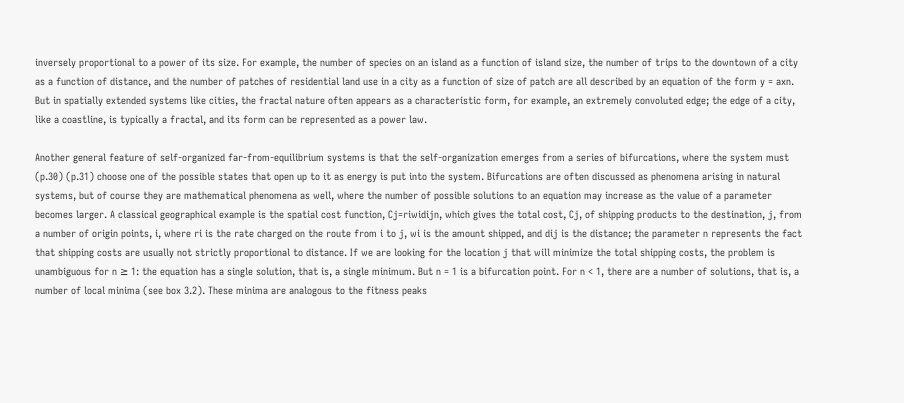inversely proportional to a power of its size. For example, the number of species on an island as a function of island size, the number of trips to the downtown of a city as a function of distance, and the number of patches of residential land use in a city as a function of size of patch are all described by an equation of the form y = axn. But in spatially extended systems like cities, the fractal nature often appears as a characteristic form, for example, an extremely convoluted edge; the edge of a city, like a coastline, is typically a fractal, and its form can be represented as a power law.

Another general feature of self-organized far-from-equilibrium systems is that the self-organization emerges from a series of bifurcations, where the system must (p.30) (p.31) choose one of the possible states that open up to it as energy is put into the system. Bifurcations are often discussed as phenomena arising in natural systems, but of course they are mathematical phenomena as well, where the number of possible solutions to an equation may increase as the value of a parameter becomes larger. A classical geographical example is the spatial cost function, Cj=riwidijn, which gives the total cost, Cj, of shipping products to the destination, j, from a number of origin points, i, where ri is the rate charged on the route from i to j, wi is the amount shipped, and dij is the distance; the parameter n represents the fact that shipping costs are usually not strictly proportional to distance. If we are looking for the location j that will minimize the total shipping costs, the problem is unambiguous for n ≥ 1: the equation has a single solution, that is, a single minimum. But n = 1 is a bifurcation point. For n < 1, there are a number of solutions, that is, a number of local minima (see box 3.2). These minima are analogous to the fitness peaks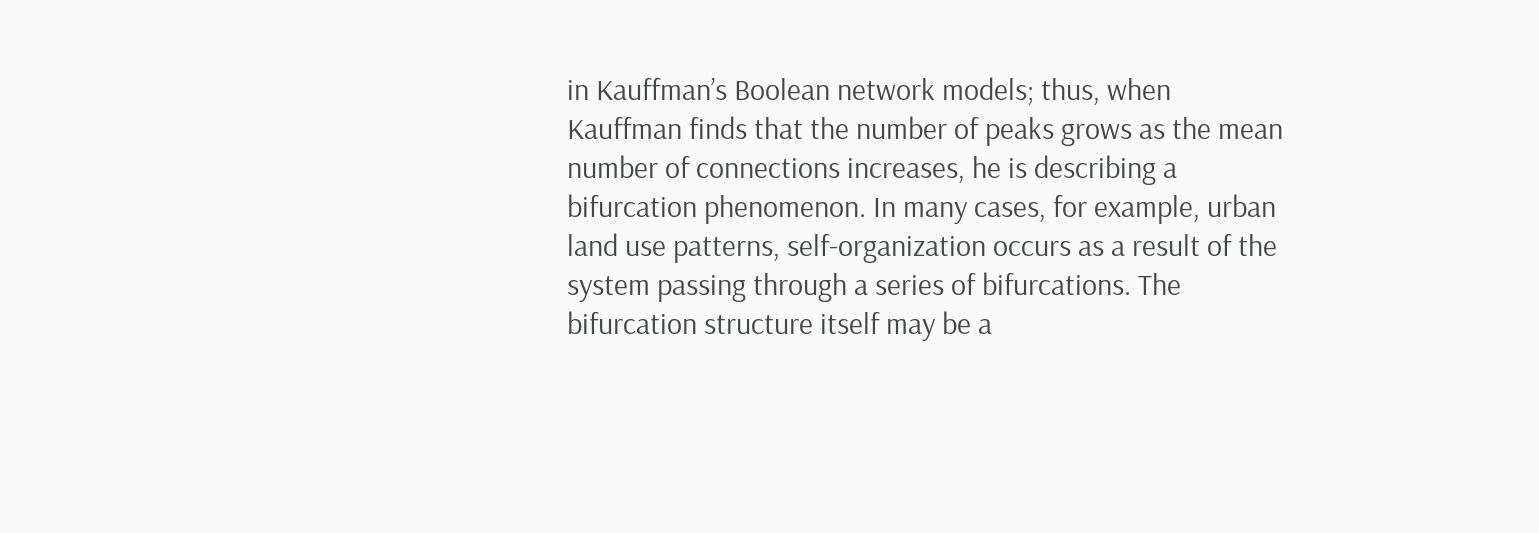in Kauffman’s Boolean network models; thus, when Kauffman finds that the number of peaks grows as the mean number of connections increases, he is describing a bifurcation phenomenon. In many cases, for example, urban land use patterns, self-organization occurs as a result of the system passing through a series of bifurcations. The bifurcation structure itself may be a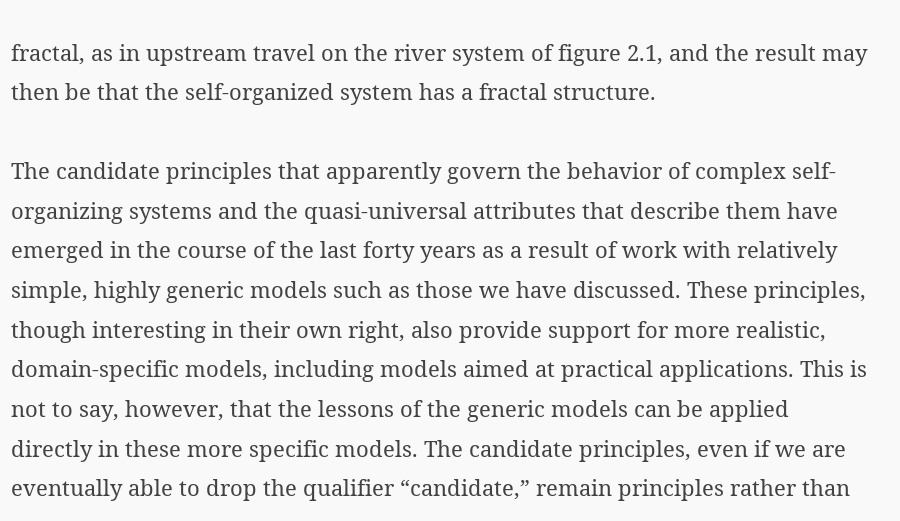fractal, as in upstream travel on the river system of figure 2.1, and the result may then be that the self-organized system has a fractal structure.

The candidate principles that apparently govern the behavior of complex self-organizing systems and the quasi-universal attributes that describe them have emerged in the course of the last forty years as a result of work with relatively simple, highly generic models such as those we have discussed. These principles, though interesting in their own right, also provide support for more realistic, domain-specific models, including models aimed at practical applications. This is not to say, however, that the lessons of the generic models can be applied directly in these more specific models. The candidate principles, even if we are eventually able to drop the qualifier “candidate,” remain principles rather than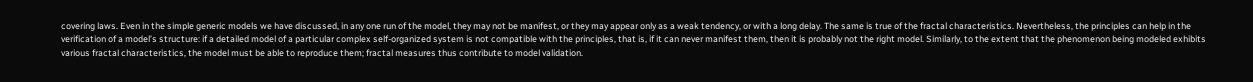covering laws. Even in the simple generic models we have discussed, in any one run of the model, they may not be manifest, or they may appear only as a weak tendency, or with a long delay. The same is true of the fractal characteristics. Nevertheless, the principles can help in the verification of a model’s structure: if a detailed model of a particular complex self-organized system is not compatible with the principles, that is, if it can never manifest them, then it is probably not the right model. Similarly, to the extent that the phenomenon being modeled exhibits various fractal characteristics, the model must be able to reproduce them; fractal measures thus contribute to model validation.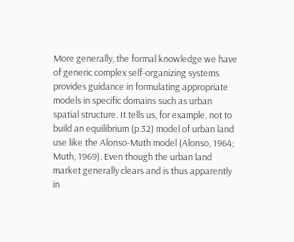More generally, the formal knowledge we have of generic complex self-organizing systems provides guidance in formulating appropriate models in specific domains such as urban spatial structure. It tells us, for example, not to build an equilibrium (p.32) model of urban land use like the Alonso-Muth model (Alonso, 1964; Muth, 1969). Even though the urban land market generally clears and is thus apparently in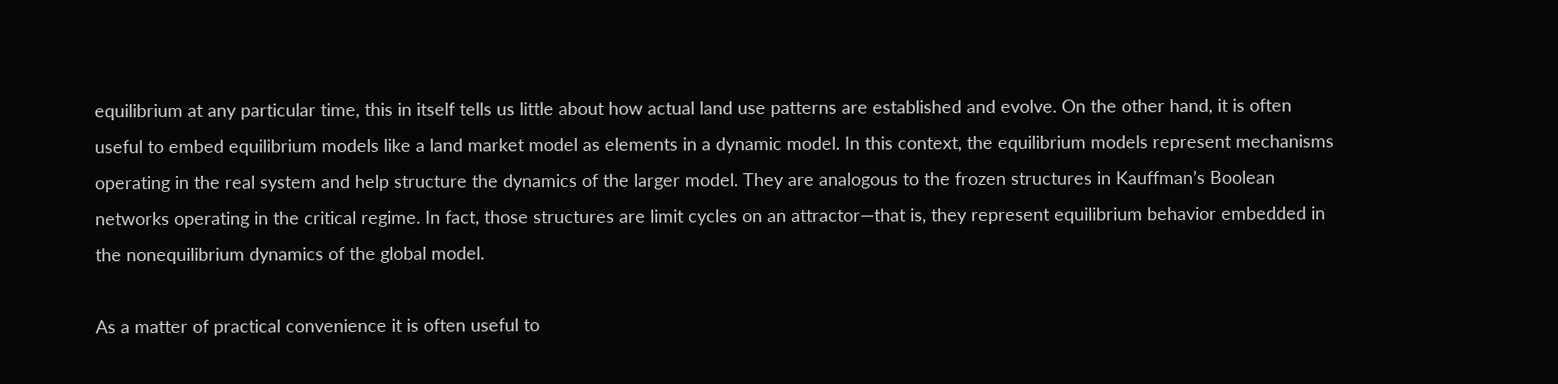equilibrium at any particular time, this in itself tells us little about how actual land use patterns are established and evolve. On the other hand, it is often useful to embed equilibrium models like a land market model as elements in a dynamic model. In this context, the equilibrium models represent mechanisms operating in the real system and help structure the dynamics of the larger model. They are analogous to the frozen structures in Kauffman’s Boolean networks operating in the critical regime. In fact, those structures are limit cycles on an attractor—that is, they represent equilibrium behavior embedded in the nonequilibrium dynamics of the global model.

As a matter of practical convenience it is often useful to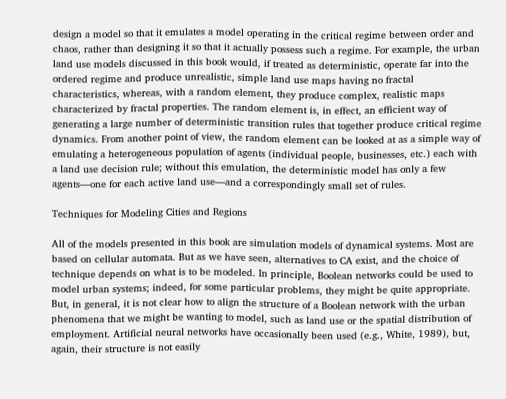design a model so that it emulates a model operating in the critical regime between order and chaos, rather than designing it so that it actually possess such a regime. For example, the urban land use models discussed in this book would, if treated as deterministic, operate far into the ordered regime and produce unrealistic, simple land use maps having no fractal characteristics, whereas, with a random element, they produce complex, realistic maps characterized by fractal properties. The random element is, in effect, an efficient way of generating a large number of deterministic transition rules that together produce critical regime dynamics. From another point of view, the random element can be looked at as a simple way of emulating a heterogeneous population of agents (individual people, businesses, etc.) each with a land use decision rule; without this emulation, the deterministic model has only a few agents—one for each active land use—and a correspondingly small set of rules.

Techniques for Modeling Cities and Regions

All of the models presented in this book are simulation models of dynamical systems. Most are based on cellular automata. But as we have seen, alternatives to CA exist, and the choice of technique depends on what is to be modeled. In principle, Boolean networks could be used to model urban systems; indeed, for some particular problems, they might be quite appropriate. But, in general, it is not clear how to align the structure of a Boolean network with the urban phenomena that we might be wanting to model, such as land use or the spatial distribution of employment. Artificial neural networks have occasionally been used (e.g., White, 1989), but, again, their structure is not easily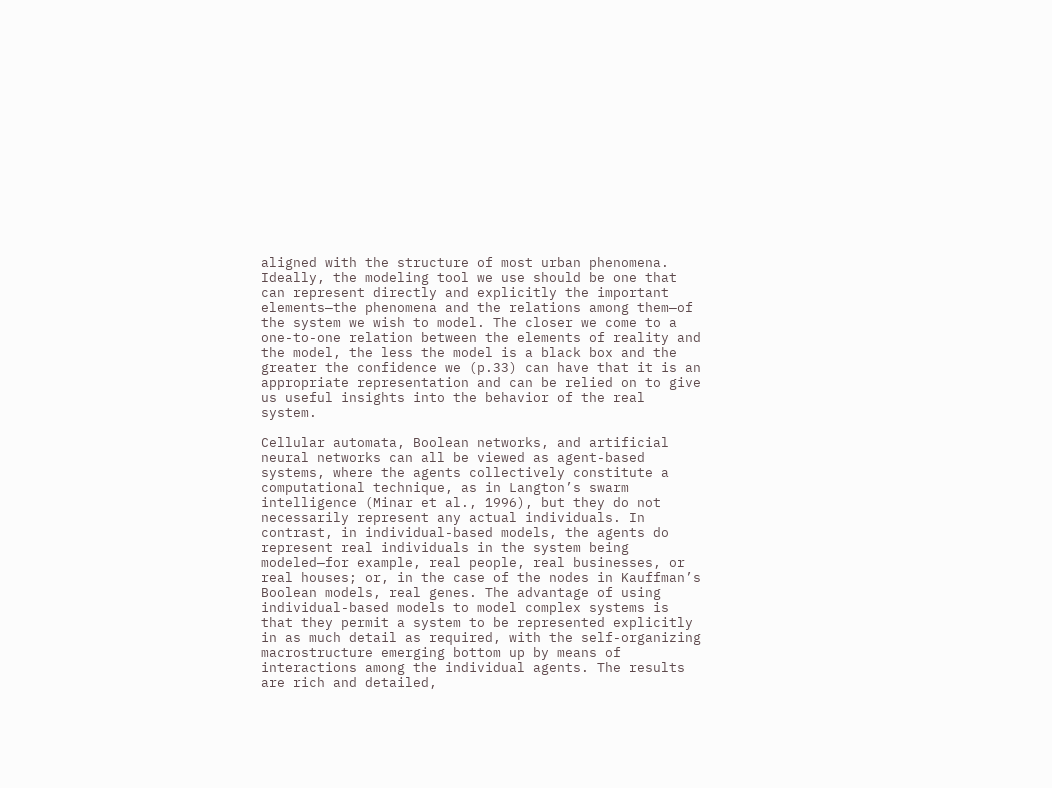aligned with the structure of most urban phenomena. Ideally, the modeling tool we use should be one that can represent directly and explicitly the important elements—the phenomena and the relations among them—of the system we wish to model. The closer we come to a one-to-one relation between the elements of reality and the model, the less the model is a black box and the greater the confidence we (p.33) can have that it is an appropriate representation and can be relied on to give us useful insights into the behavior of the real system.

Cellular automata, Boolean networks, and artificial neural networks can all be viewed as agent-based systems, where the agents collectively constitute a computational technique, as in Langton’s swarm intelligence (Minar et al., 1996), but they do not necessarily represent any actual individuals. In contrast, in individual-based models, the agents do represent real individuals in the system being modeled—for example, real people, real businesses, or real houses; or, in the case of the nodes in Kauffman’s Boolean models, real genes. The advantage of using individual-based models to model complex systems is that they permit a system to be represented explicitly in as much detail as required, with the self-organizing macrostructure emerging bottom up by means of interactions among the individual agents. The results are rich and detailed,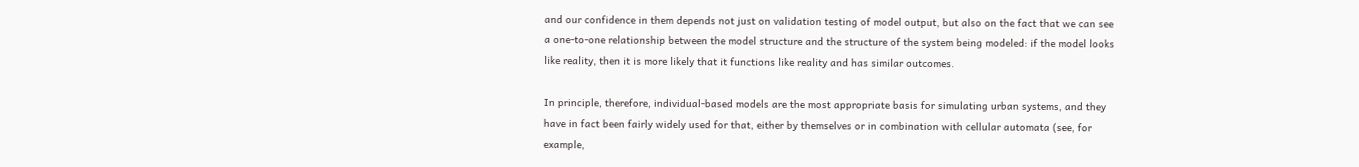and our confidence in them depends not just on validation testing of model output, but also on the fact that we can see a one-to-one relationship between the model structure and the structure of the system being modeled: if the model looks like reality, then it is more likely that it functions like reality and has similar outcomes.

In principle, therefore, individual-based models are the most appropriate basis for simulating urban systems, and they have in fact been fairly widely used for that, either by themselves or in combination with cellular automata (see, for example,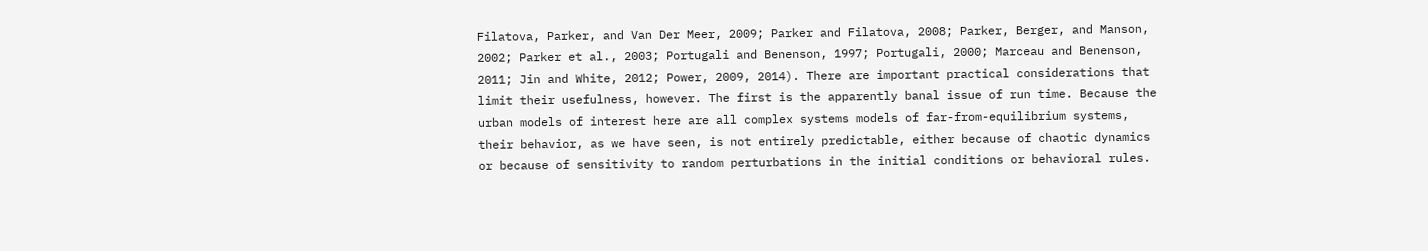Filatova, Parker, and Van Der Meer, 2009; Parker and Filatova, 2008; Parker, Berger, and Manson, 2002; Parker et al., 2003; Portugali and Benenson, 1997; Portugali, 2000; Marceau and Benenson, 2011; Jin and White, 2012; Power, 2009, 2014). There are important practical considerations that limit their usefulness, however. The first is the apparently banal issue of run time. Because the urban models of interest here are all complex systems models of far-from-equilibrium systems, their behavior, as we have seen, is not entirely predictable, either because of chaotic dynamics or because of sensitivity to random perturbations in the initial conditions or behavioral rules.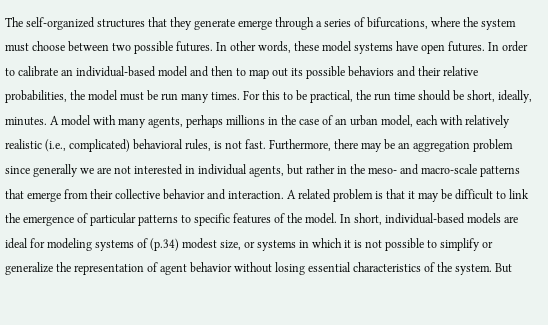The self-organized structures that they generate emerge through a series of bifurcations, where the system must choose between two possible futures. In other words, these model systems have open futures. In order to calibrate an individual-based model and then to map out its possible behaviors and their relative probabilities, the model must be run many times. For this to be practical, the run time should be short, ideally, minutes. A model with many agents, perhaps millions in the case of an urban model, each with relatively realistic (i.e., complicated) behavioral rules, is not fast. Furthermore, there may be an aggregation problem since generally we are not interested in individual agents, but rather in the meso- and macro-scale patterns that emerge from their collective behavior and interaction. A related problem is that it may be difficult to link the emergence of particular patterns to specific features of the model. In short, individual-based models are ideal for modeling systems of (p.34) modest size, or systems in which it is not possible to simplify or generalize the representation of agent behavior without losing essential characteristics of the system. But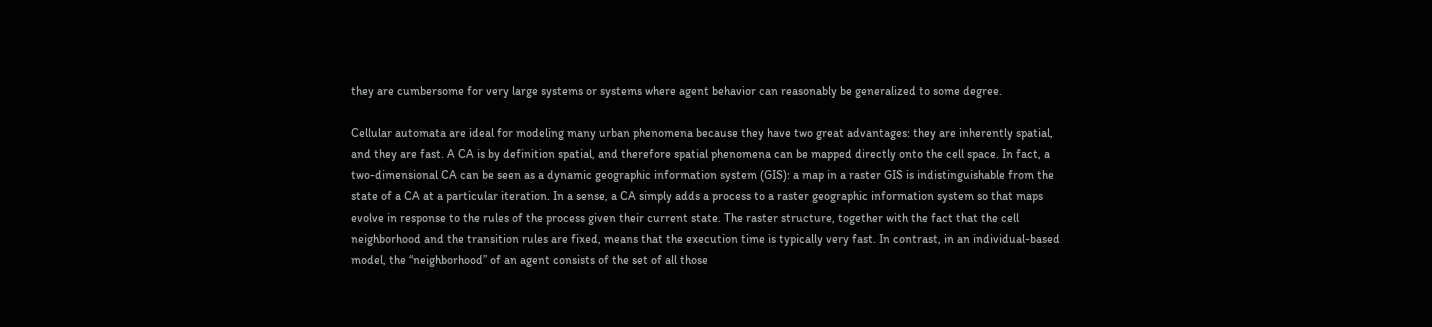they are cumbersome for very large systems or systems where agent behavior can reasonably be generalized to some degree.

Cellular automata are ideal for modeling many urban phenomena because they have two great advantages: they are inherently spatial, and they are fast. A CA is by definition spatial, and therefore spatial phenomena can be mapped directly onto the cell space. In fact, a two-dimensional CA can be seen as a dynamic geographic information system (GIS): a map in a raster GIS is indistinguishable from the state of a CA at a particular iteration. In a sense, a CA simply adds a process to a raster geographic information system so that maps evolve in response to the rules of the process given their current state. The raster structure, together with the fact that the cell neighborhood and the transition rules are fixed, means that the execution time is typically very fast. In contrast, in an individual-based model, the “neighborhood” of an agent consists of the set of all those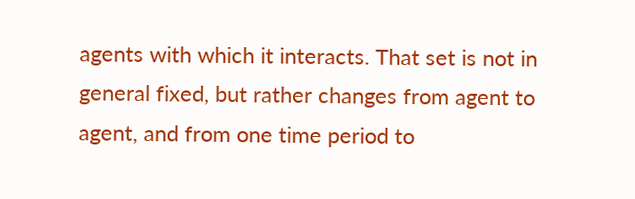agents with which it interacts. That set is not in general fixed, but rather changes from agent to agent, and from one time period to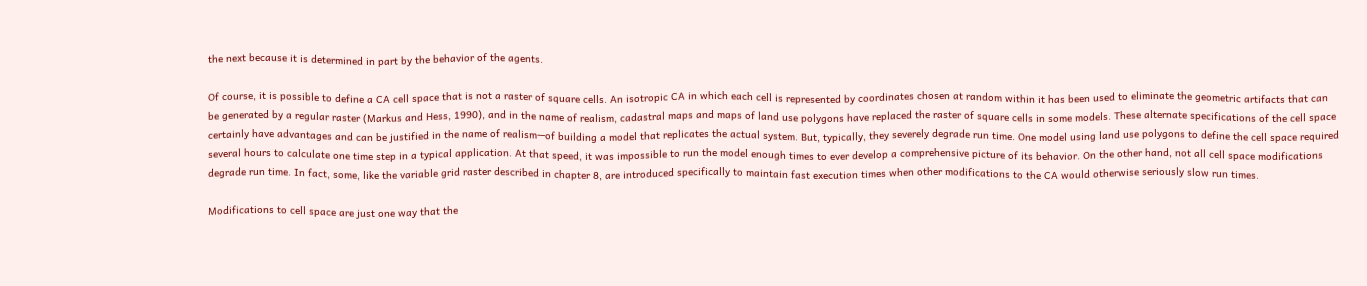the next because it is determined in part by the behavior of the agents.

Of course, it is possible to define a CA cell space that is not a raster of square cells. An isotropic CA in which each cell is represented by coordinates chosen at random within it has been used to eliminate the geometric artifacts that can be generated by a regular raster (Markus and Hess, 1990), and in the name of realism, cadastral maps and maps of land use polygons have replaced the raster of square cells in some models. These alternate specifications of the cell space certainly have advantages and can be justified in the name of realism—of building a model that replicates the actual system. But, typically, they severely degrade run time. One model using land use polygons to define the cell space required several hours to calculate one time step in a typical application. At that speed, it was impossible to run the model enough times to ever develop a comprehensive picture of its behavior. On the other hand, not all cell space modifications degrade run time. In fact, some, like the variable grid raster described in chapter 8, are introduced specifically to maintain fast execution times when other modifications to the CA would otherwise seriously slow run times.

Modifications to cell space are just one way that the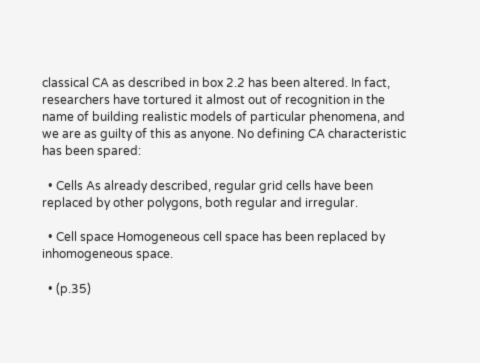classical CA as described in box 2.2 has been altered. In fact, researchers have tortured it almost out of recognition in the name of building realistic models of particular phenomena, and we are as guilty of this as anyone. No defining CA characteristic has been spared:

  • Cells As already described, regular grid cells have been replaced by other polygons, both regular and irregular.

  • Cell space Homogeneous cell space has been replaced by inhomogeneous space.

  • (p.35)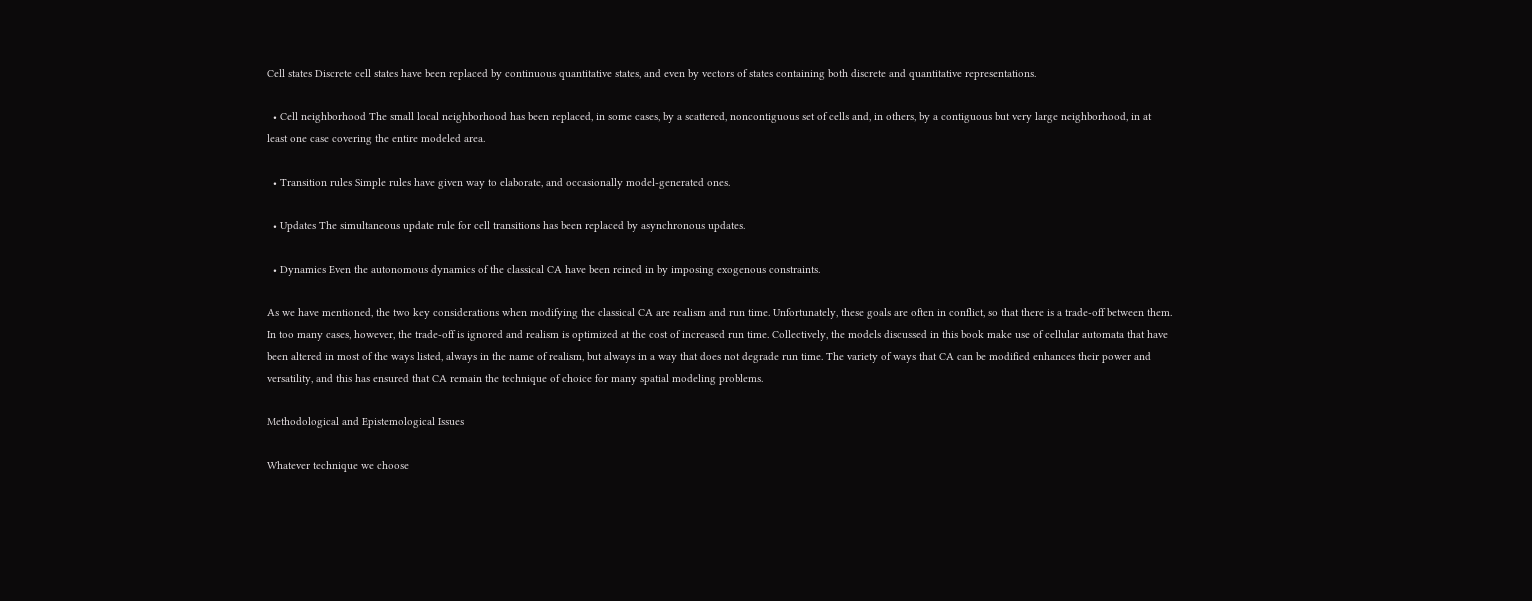Cell states Discrete cell states have been replaced by continuous quantitative states, and even by vectors of states containing both discrete and quantitative representations.

  • Cell neighborhood The small local neighborhood has been replaced, in some cases, by a scattered, noncontiguous set of cells and, in others, by a contiguous but very large neighborhood, in at least one case covering the entire modeled area.

  • Transition rules Simple rules have given way to elaborate, and occasionally model-generated ones.

  • Updates The simultaneous update rule for cell transitions has been replaced by asynchronous updates.

  • Dynamics Even the autonomous dynamics of the classical CA have been reined in by imposing exogenous constraints.

As we have mentioned, the two key considerations when modifying the classical CA are realism and run time. Unfortunately, these goals are often in conflict, so that there is a trade-off between them. In too many cases, however, the trade-off is ignored and realism is optimized at the cost of increased run time. Collectively, the models discussed in this book make use of cellular automata that have been altered in most of the ways listed, always in the name of realism, but always in a way that does not degrade run time. The variety of ways that CA can be modified enhances their power and versatility, and this has ensured that CA remain the technique of choice for many spatial modeling problems.

Methodological and Epistemological Issues

Whatever technique we choose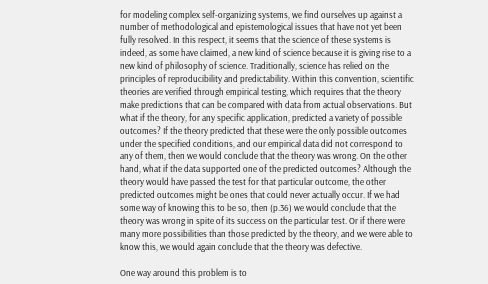for modeling complex self-organizing systems, we find ourselves up against a number of methodological and epistemological issues that have not yet been fully resolved. In this respect, it seems that the science of these systems is indeed, as some have claimed, a new kind of science because it is giving rise to a new kind of philosophy of science. Traditionally, science has relied on the principles of reproducibility and predictability. Within this convention, scientific theories are verified through empirical testing, which requires that the theory make predictions that can be compared with data from actual observations. But what if the theory, for any specific application, predicted a variety of possible outcomes? If the theory predicted that these were the only possible outcomes under the specified conditions, and our empirical data did not correspond to any of them, then we would conclude that the theory was wrong. On the other hand, what if the data supported one of the predicted outcomes? Although the theory would have passed the test for that particular outcome, the other predicted outcomes might be ones that could never actually occur. If we had some way of knowing this to be so, then (p.36) we would conclude that the theory was wrong in spite of its success on the particular test. Or if there were many more possibilities than those predicted by the theory, and we were able to know this, we would again conclude that the theory was defective.

One way around this problem is to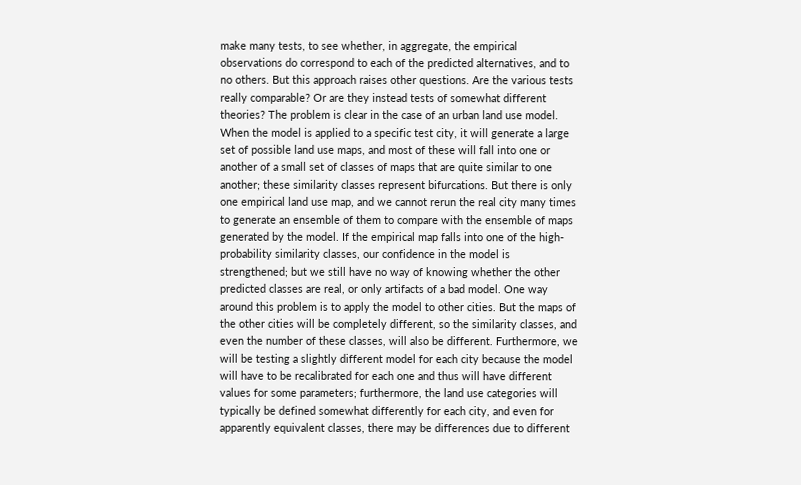make many tests, to see whether, in aggregate, the empirical observations do correspond to each of the predicted alternatives, and to no others. But this approach raises other questions. Are the various tests really comparable? Or are they instead tests of somewhat different theories? The problem is clear in the case of an urban land use model. When the model is applied to a specific test city, it will generate a large set of possible land use maps, and most of these will fall into one or another of a small set of classes of maps that are quite similar to one another; these similarity classes represent bifurcations. But there is only one empirical land use map, and we cannot rerun the real city many times to generate an ensemble of them to compare with the ensemble of maps generated by the model. If the empirical map falls into one of the high-probability similarity classes, our confidence in the model is strengthened; but we still have no way of knowing whether the other predicted classes are real, or only artifacts of a bad model. One way around this problem is to apply the model to other cities. But the maps of the other cities will be completely different, so the similarity classes, and even the number of these classes, will also be different. Furthermore, we will be testing a slightly different model for each city because the model will have to be recalibrated for each one and thus will have different values for some parameters; furthermore, the land use categories will typically be defined somewhat differently for each city, and even for apparently equivalent classes, there may be differences due to different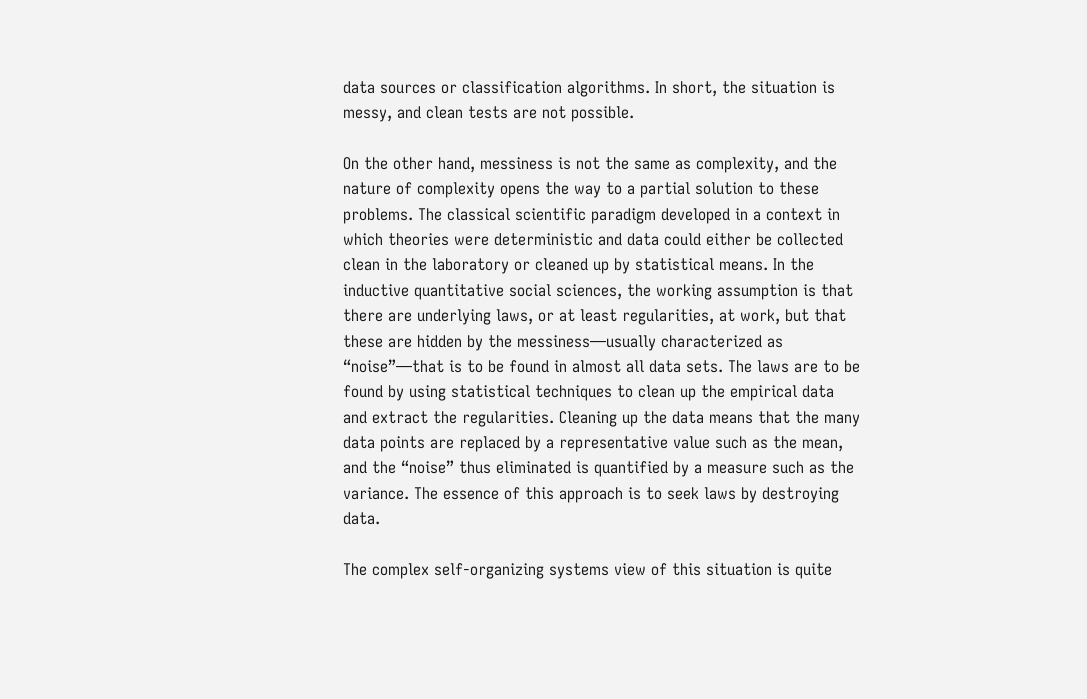data sources or classification algorithms. In short, the situation is messy, and clean tests are not possible.

On the other hand, messiness is not the same as complexity, and the nature of complexity opens the way to a partial solution to these problems. The classical scientific paradigm developed in a context in which theories were deterministic and data could either be collected clean in the laboratory or cleaned up by statistical means. In the inductive quantitative social sciences, the working assumption is that there are underlying laws, or at least regularities, at work, but that these are hidden by the messiness—usually characterized as “noise”—that is to be found in almost all data sets. The laws are to be found by using statistical techniques to clean up the empirical data and extract the regularities. Cleaning up the data means that the many data points are replaced by a representative value such as the mean, and the “noise” thus eliminated is quantified by a measure such as the variance. The essence of this approach is to seek laws by destroying data.

The complex self-organizing systems view of this situation is quite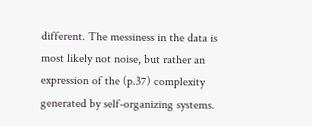different. The messiness in the data is most likely not noise, but rather an expression of the (p.37) complexity generated by self-organizing systems.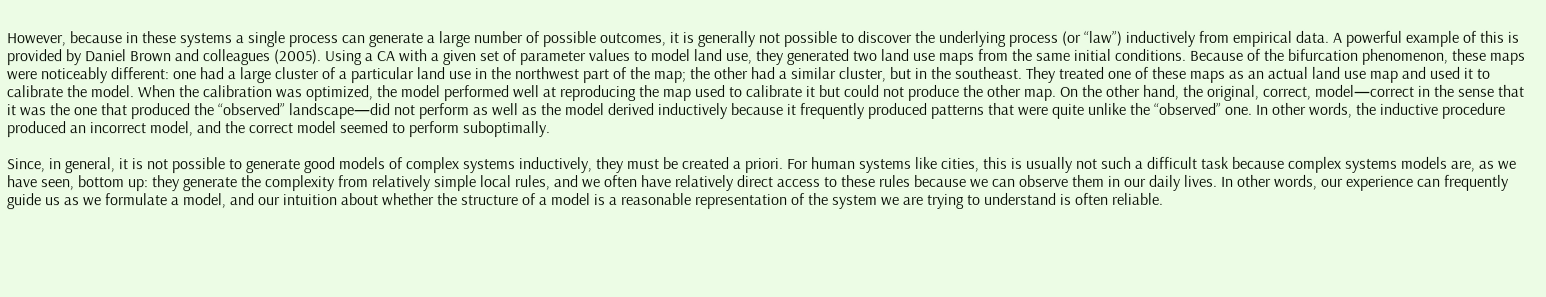However, because in these systems a single process can generate a large number of possible outcomes, it is generally not possible to discover the underlying process (or “law”) inductively from empirical data. A powerful example of this is provided by Daniel Brown and colleagues (2005). Using a CA with a given set of parameter values to model land use, they generated two land use maps from the same initial conditions. Because of the bifurcation phenomenon, these maps were noticeably different: one had a large cluster of a particular land use in the northwest part of the map; the other had a similar cluster, but in the southeast. They treated one of these maps as an actual land use map and used it to calibrate the model. When the calibration was optimized, the model performed well at reproducing the map used to calibrate it but could not produce the other map. On the other hand, the original, correct, model—correct in the sense that it was the one that produced the “observed” landscape—did not perform as well as the model derived inductively because it frequently produced patterns that were quite unlike the “observed” one. In other words, the inductive procedure produced an incorrect model, and the correct model seemed to perform suboptimally.

Since, in general, it is not possible to generate good models of complex systems inductively, they must be created a priori. For human systems like cities, this is usually not such a difficult task because complex systems models are, as we have seen, bottom up: they generate the complexity from relatively simple local rules, and we often have relatively direct access to these rules because we can observe them in our daily lives. In other words, our experience can frequently guide us as we formulate a model, and our intuition about whether the structure of a model is a reasonable representation of the system we are trying to understand is often reliable.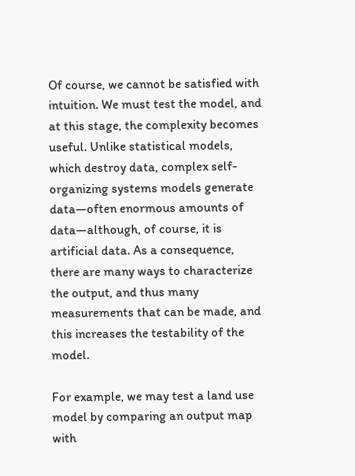Of course, we cannot be satisfied with intuition. We must test the model, and at this stage, the complexity becomes useful. Unlike statistical models, which destroy data, complex self-organizing systems models generate data—often enormous amounts of data—although, of course, it is artificial data. As a consequence, there are many ways to characterize the output, and thus many measurements that can be made, and this increases the testability of the model.

For example, we may test a land use model by comparing an output map with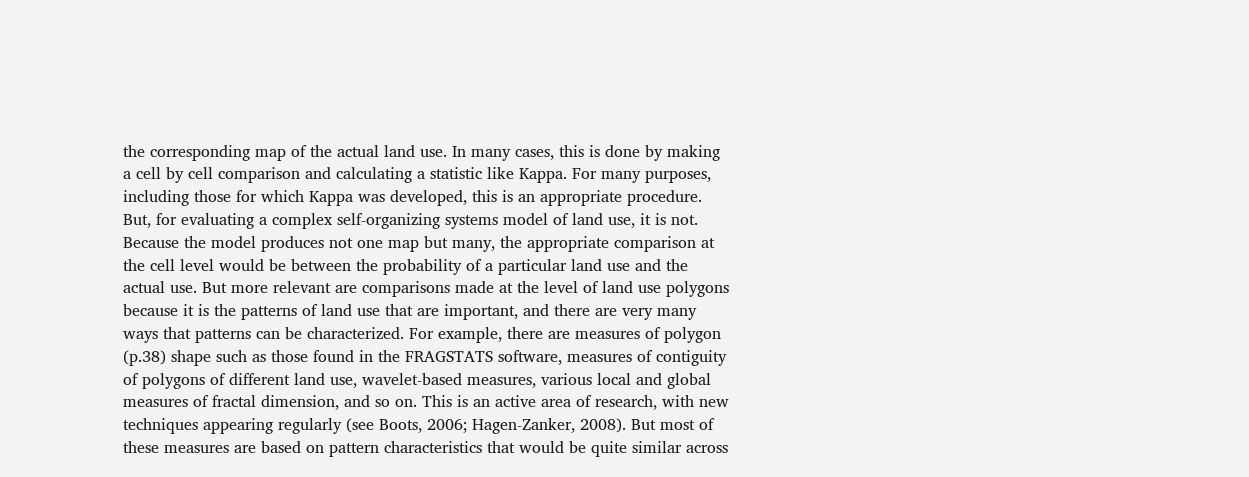the corresponding map of the actual land use. In many cases, this is done by making a cell by cell comparison and calculating a statistic like Kappa. For many purposes, including those for which Kappa was developed, this is an appropriate procedure. But, for evaluating a complex self-organizing systems model of land use, it is not. Because the model produces not one map but many, the appropriate comparison at the cell level would be between the probability of a particular land use and the actual use. But more relevant are comparisons made at the level of land use polygons because it is the patterns of land use that are important, and there are very many ways that patterns can be characterized. For example, there are measures of polygon (p.38) shape such as those found in the FRAGSTATS software, measures of contiguity of polygons of different land use, wavelet-based measures, various local and global measures of fractal dimension, and so on. This is an active area of research, with new techniques appearing regularly (see Boots, 2006; Hagen-Zanker, 2008). But most of these measures are based on pattern characteristics that would be quite similar across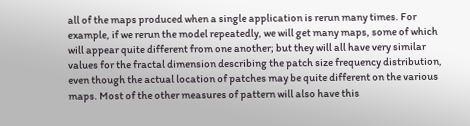all of the maps produced when a single application is rerun many times. For example, if we rerun the model repeatedly, we will get many maps, some of which will appear quite different from one another; but they will all have very similar values for the fractal dimension describing the patch size frequency distribution, even though the actual location of patches may be quite different on the various maps. Most of the other measures of pattern will also have this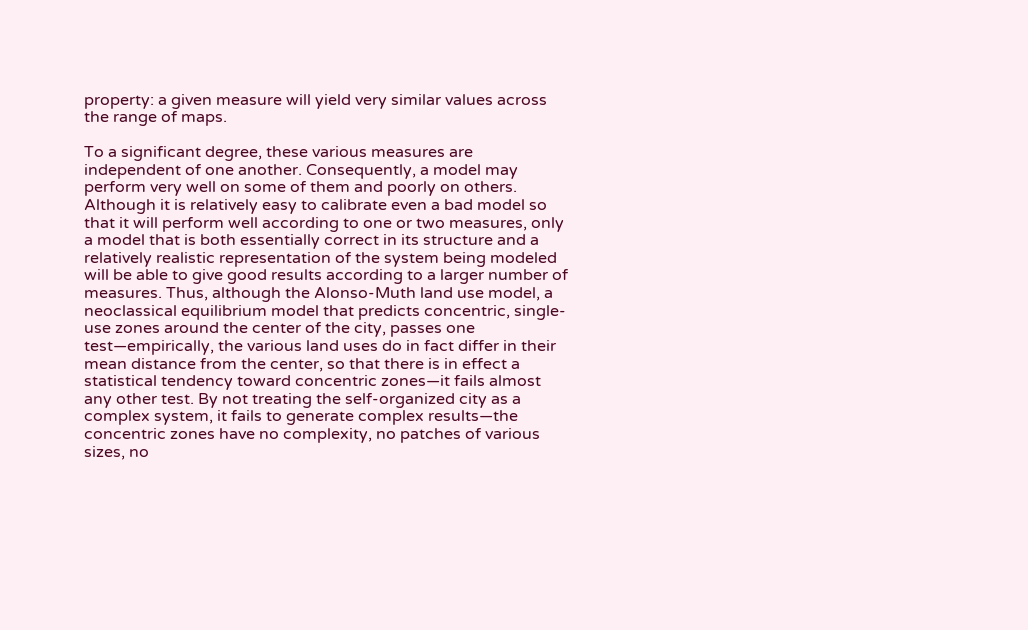property: a given measure will yield very similar values across the range of maps.

To a significant degree, these various measures are independent of one another. Consequently, a model may perform very well on some of them and poorly on others. Although it is relatively easy to calibrate even a bad model so that it will perform well according to one or two measures, only a model that is both essentially correct in its structure and a relatively realistic representation of the system being modeled will be able to give good results according to a larger number of measures. Thus, although the Alonso-Muth land use model, a neoclassical equilibrium model that predicts concentric, single-use zones around the center of the city, passes one test—empirically, the various land uses do in fact differ in their mean distance from the center, so that there is in effect a statistical tendency toward concentric zones—it fails almost any other test. By not treating the self-organized city as a complex system, it fails to generate complex results—the concentric zones have no complexity, no patches of various sizes, no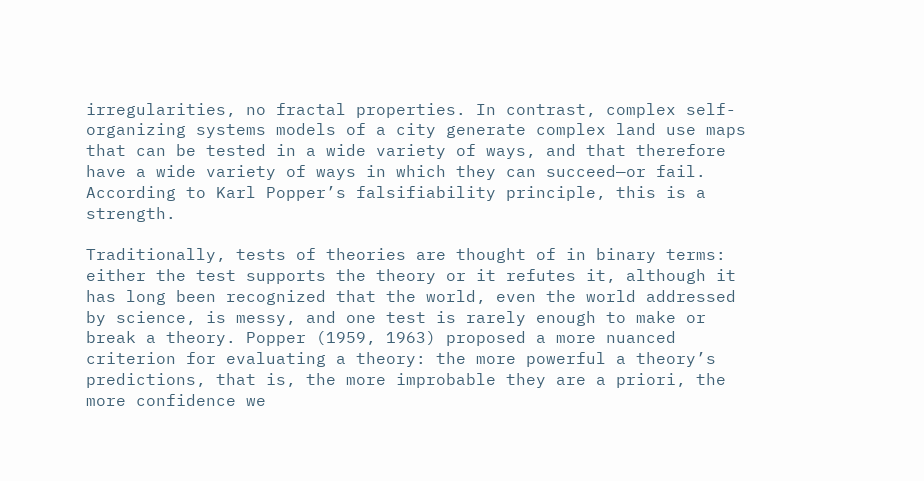irregularities, no fractal properties. In contrast, complex self-organizing systems models of a city generate complex land use maps that can be tested in a wide variety of ways, and that therefore have a wide variety of ways in which they can succeed—or fail. According to Karl Popper’s falsifiability principle, this is a strength.

Traditionally, tests of theories are thought of in binary terms: either the test supports the theory or it refutes it, although it has long been recognized that the world, even the world addressed by science, is messy, and one test is rarely enough to make or break a theory. Popper (1959, 1963) proposed a more nuanced criterion for evaluating a theory: the more powerful a theory’s predictions, that is, the more improbable they are a priori, the more confidence we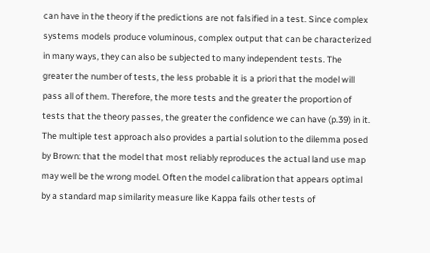can have in the theory if the predictions are not falsified in a test. Since complex systems models produce voluminous, complex output that can be characterized in many ways, they can also be subjected to many independent tests. The greater the number of tests, the less probable it is a priori that the model will pass all of them. Therefore, the more tests and the greater the proportion of tests that the theory passes, the greater the confidence we can have (p.39) in it. The multiple test approach also provides a partial solution to the dilemma posed by Brown: that the model that most reliably reproduces the actual land use map may well be the wrong model. Often the model calibration that appears optimal by a standard map similarity measure like Kappa fails other tests of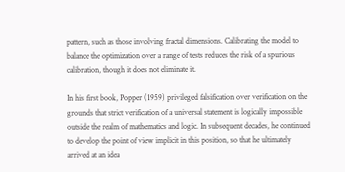pattern, such as those involving fractal dimensions. Calibrating the model to balance the optimization over a range of tests reduces the risk of a spurious calibration, though it does not eliminate it.

In his first book, Popper (1959) privileged falsification over verification on the grounds that strict verification of a universal statement is logically impossible outside the realm of mathematics and logic. In subsequent decades, he continued to develop the point of view implicit in this position, so that he ultimately arrived at an idea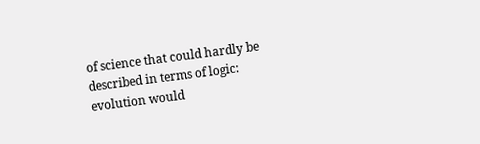of science that could hardly be described in terms of logic: evolution would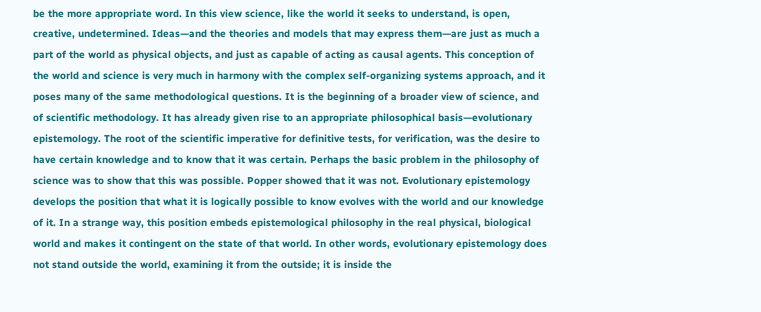be the more appropriate word. In this view science, like the world it seeks to understand, is open, creative, undetermined. Ideas—and the theories and models that may express them—are just as much a part of the world as physical objects, and just as capable of acting as causal agents. This conception of the world and science is very much in harmony with the complex self-organizing systems approach, and it poses many of the same methodological questions. It is the beginning of a broader view of science, and of scientific methodology. It has already given rise to an appropriate philosophical basis—evolutionary epistemology. The root of the scientific imperative for definitive tests, for verification, was the desire to have certain knowledge and to know that it was certain. Perhaps the basic problem in the philosophy of science was to show that this was possible. Popper showed that it was not. Evolutionary epistemology develops the position that what it is logically possible to know evolves with the world and our knowledge of it. In a strange way, this position embeds epistemological philosophy in the real physical, biological world and makes it contingent on the state of that world. In other words, evolutionary epistemology does not stand outside the world, examining it from the outside; it is inside the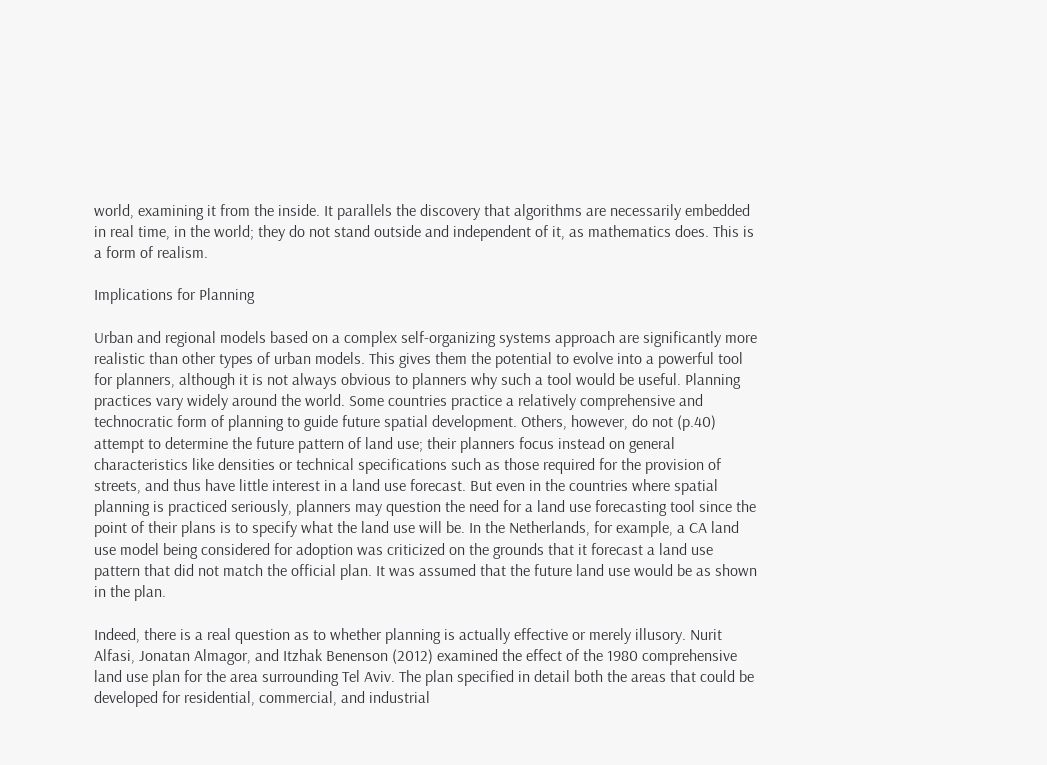world, examining it from the inside. It parallels the discovery that algorithms are necessarily embedded in real time, in the world; they do not stand outside and independent of it, as mathematics does. This is a form of realism.

Implications for Planning

Urban and regional models based on a complex self-organizing systems approach are significantly more realistic than other types of urban models. This gives them the potential to evolve into a powerful tool for planners, although it is not always obvious to planners why such a tool would be useful. Planning practices vary widely around the world. Some countries practice a relatively comprehensive and technocratic form of planning to guide future spatial development. Others, however, do not (p.40) attempt to determine the future pattern of land use; their planners focus instead on general characteristics like densities or technical specifications such as those required for the provision of streets, and thus have little interest in a land use forecast. But even in the countries where spatial planning is practiced seriously, planners may question the need for a land use forecasting tool since the point of their plans is to specify what the land use will be. In the Netherlands, for example, a CA land use model being considered for adoption was criticized on the grounds that it forecast a land use pattern that did not match the official plan. It was assumed that the future land use would be as shown in the plan.

Indeed, there is a real question as to whether planning is actually effective or merely illusory. Nurit Alfasi, Jonatan Almagor, and Itzhak Benenson (2012) examined the effect of the 1980 comprehensive land use plan for the area surrounding Tel Aviv. The plan specified in detail both the areas that could be developed for residential, commercial, and industrial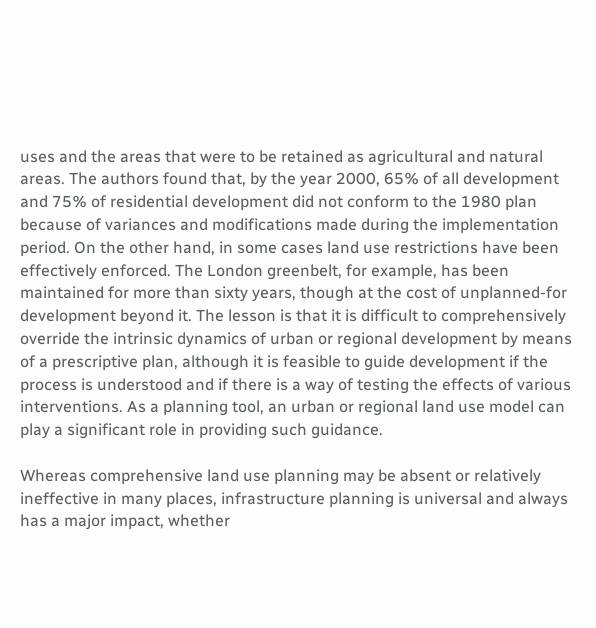uses and the areas that were to be retained as agricultural and natural areas. The authors found that, by the year 2000, 65% of all development and 75% of residential development did not conform to the 1980 plan because of variances and modifications made during the implementation period. On the other hand, in some cases land use restrictions have been effectively enforced. The London greenbelt, for example, has been maintained for more than sixty years, though at the cost of unplanned-for development beyond it. The lesson is that it is difficult to comprehensively override the intrinsic dynamics of urban or regional development by means of a prescriptive plan, although it is feasible to guide development if the process is understood and if there is a way of testing the effects of various interventions. As a planning tool, an urban or regional land use model can play a significant role in providing such guidance.

Whereas comprehensive land use planning may be absent or relatively ineffective in many places, infrastructure planning is universal and always has a major impact, whether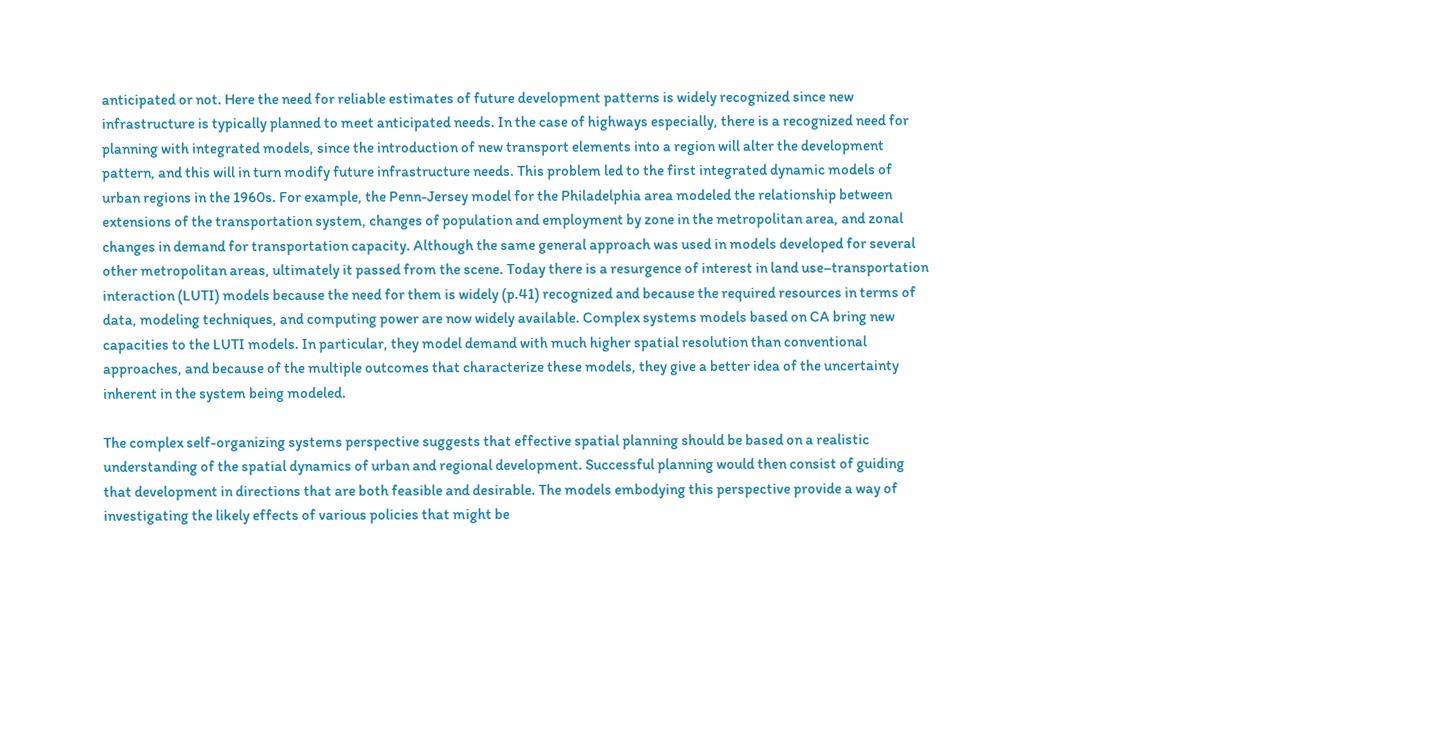anticipated or not. Here the need for reliable estimates of future development patterns is widely recognized since new infrastructure is typically planned to meet anticipated needs. In the case of highways especially, there is a recognized need for planning with integrated models, since the introduction of new transport elements into a region will alter the development pattern, and this will in turn modify future infrastructure needs. This problem led to the first integrated dynamic models of urban regions in the 1960s. For example, the Penn-Jersey model for the Philadelphia area modeled the relationship between extensions of the transportation system, changes of population and employment by zone in the metropolitan area, and zonal changes in demand for transportation capacity. Although the same general approach was used in models developed for several other metropolitan areas, ultimately it passed from the scene. Today there is a resurgence of interest in land use–transportation interaction (LUTI) models because the need for them is widely (p.41) recognized and because the required resources in terms of data, modeling techniques, and computing power are now widely available. Complex systems models based on CA bring new capacities to the LUTI models. In particular, they model demand with much higher spatial resolution than conventional approaches, and because of the multiple outcomes that characterize these models, they give a better idea of the uncertainty inherent in the system being modeled.

The complex self-organizing systems perspective suggests that effective spatial planning should be based on a realistic understanding of the spatial dynamics of urban and regional development. Successful planning would then consist of guiding that development in directions that are both feasible and desirable. The models embodying this perspective provide a way of investigating the likely effects of various policies that might be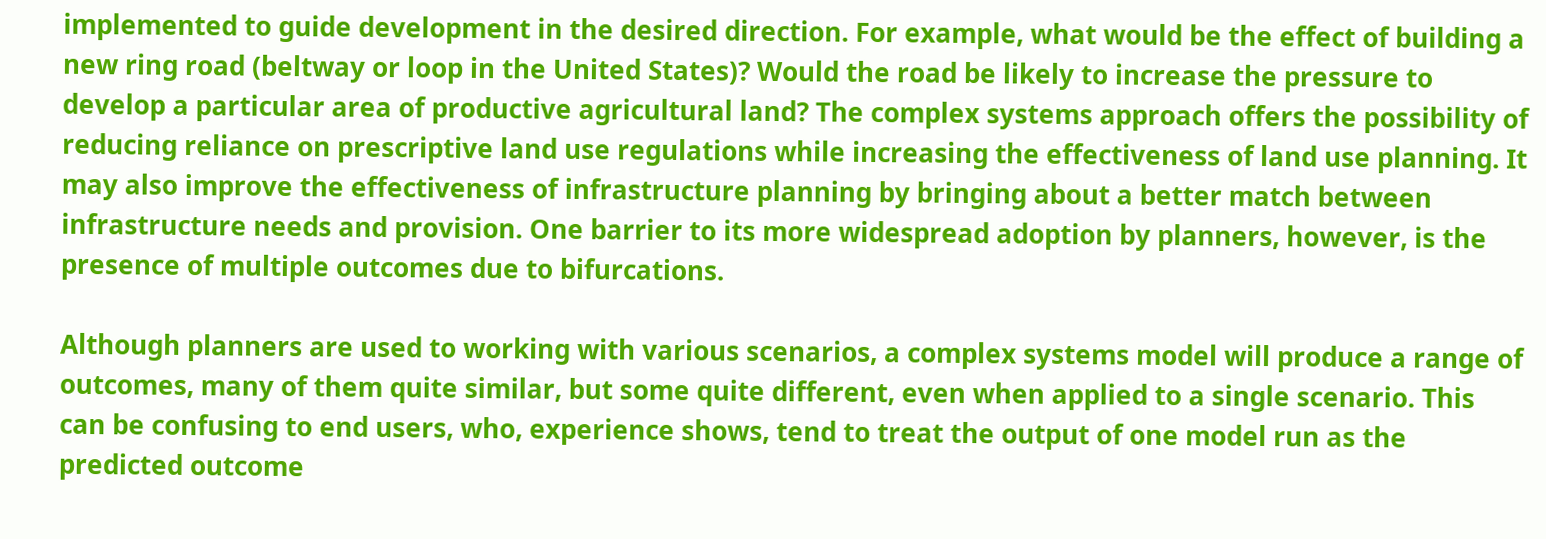implemented to guide development in the desired direction. For example, what would be the effect of building a new ring road (beltway or loop in the United States)? Would the road be likely to increase the pressure to develop a particular area of productive agricultural land? The complex systems approach offers the possibility of reducing reliance on prescriptive land use regulations while increasing the effectiveness of land use planning. It may also improve the effectiveness of infrastructure planning by bringing about a better match between infrastructure needs and provision. One barrier to its more widespread adoption by planners, however, is the presence of multiple outcomes due to bifurcations.

Although planners are used to working with various scenarios, a complex systems model will produce a range of outcomes, many of them quite similar, but some quite different, even when applied to a single scenario. This can be confusing to end users, who, experience shows, tend to treat the output of one model run as the predicted outcome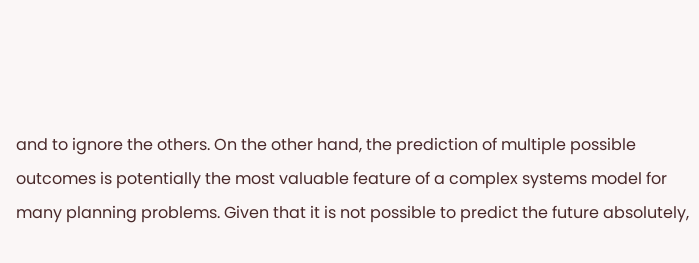and to ignore the others. On the other hand, the prediction of multiple possible outcomes is potentially the most valuable feature of a complex systems model for many planning problems. Given that it is not possible to predict the future absolutely,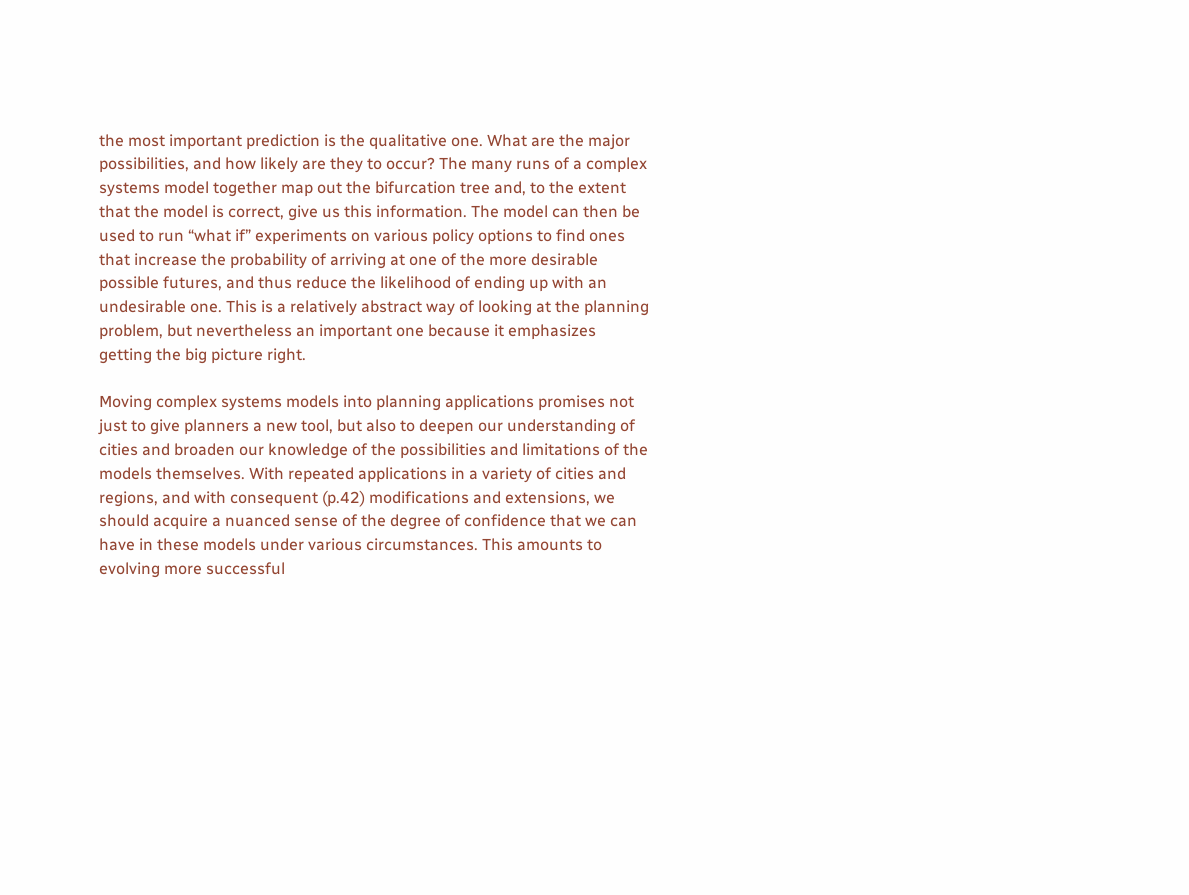the most important prediction is the qualitative one. What are the major possibilities, and how likely are they to occur? The many runs of a complex systems model together map out the bifurcation tree and, to the extent that the model is correct, give us this information. The model can then be used to run “what if” experiments on various policy options to find ones that increase the probability of arriving at one of the more desirable possible futures, and thus reduce the likelihood of ending up with an undesirable one. This is a relatively abstract way of looking at the planning problem, but nevertheless an important one because it emphasizes getting the big picture right.

Moving complex systems models into planning applications promises not just to give planners a new tool, but also to deepen our understanding of cities and broaden our knowledge of the possibilities and limitations of the models themselves. With repeated applications in a variety of cities and regions, and with consequent (p.42) modifications and extensions, we should acquire a nuanced sense of the degree of confidence that we can have in these models under various circumstances. This amounts to evolving more successful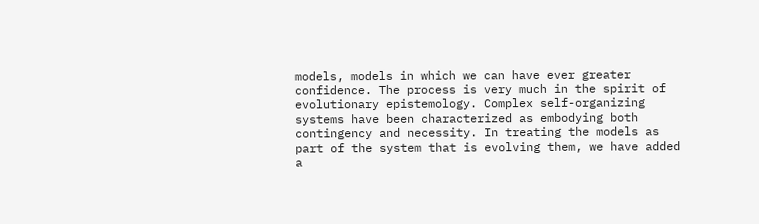models, models in which we can have ever greater confidence. The process is very much in the spirit of evolutionary epistemology. Complex self-organizing systems have been characterized as embodying both contingency and necessity. In treating the models as part of the system that is evolving them, we have added a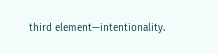third element—intentionality.